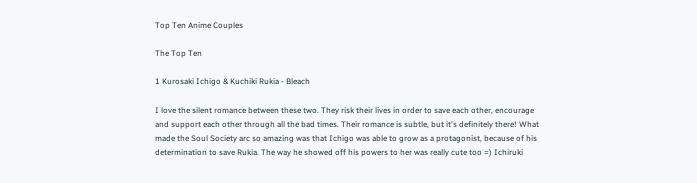Top Ten Anime Couples

The Top Ten

1 Kurosaki Ichigo & Kuchiki Rukia - Bleach

I love the silent romance between these two. They risk their lives in order to save each other, encourage and support each other through all the bad times. Their romance is subtle, but it's definitely there! What made the Soul Society arc so amazing was that Ichigo was able to grow as a protagonist, because of his determination to save Rukia. The way he showed off his powers to her was really cute too =) Ichiruki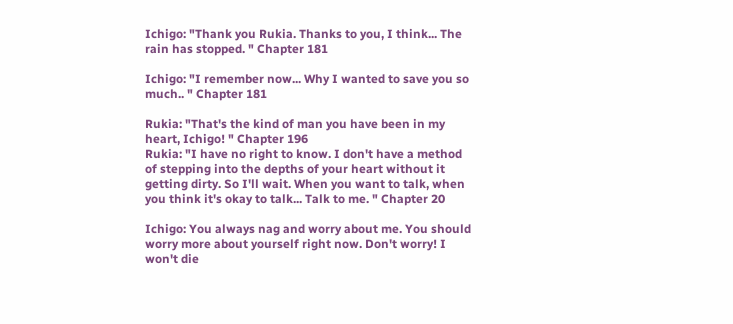Ichigo: "Thank you Rukia. Thanks to you, I think... The rain has stopped. " Chapter 181

Ichigo: "I remember now... Why I wanted to save you so much.. " Chapter 181

Rukia: "That's the kind of man you have been in my heart, Ichigo! " Chapter 196
Rukia: "I have no right to know. I don't have a method of stepping into the depths of your heart without it getting dirty. So I'll wait. When you want to talk, when you think it's okay to talk... Talk to me. " Chapter 20

Ichigo: You always nag and worry about me. You should worry more about yourself right now. Don't worry! I won't die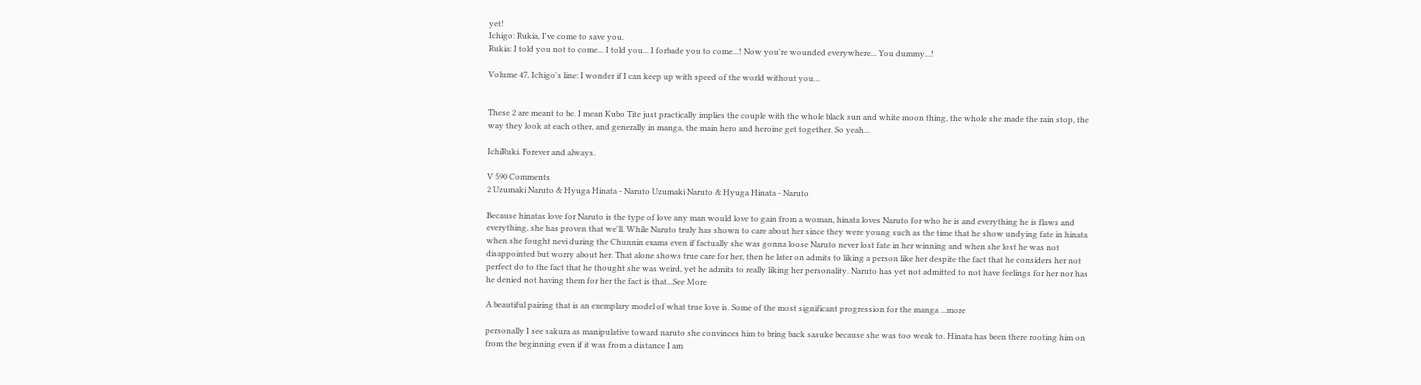yet!
Ichigo: Rukia, I've come to save you.
Rukia: I told you not to come... I told you... I forbade you to come...! Now you're wounded everywhere... You dummy...!

Volume 47, Ichigo's line: I wonder if I can keep up with speed of the world without you…


These 2 are meant to be. I mean Kubo Tite just practically implies the couple with the whole black sun and white moon thing, the whole she made the rain stop, the way they look at each other, and generally in manga, the main hero and heroine get together. So yeah...

IchiRuki. Forever and always.

V 590 Comments
2 Uzumaki Naruto & Hyuga Hinata - Naruto Uzumaki Naruto & Hyuga Hinata - Naruto

Because hinatas love for Naruto is the type of love any man would love to gain from a woman, hinata loves Naruto for who he is and everything he is flaws and everything, she has proven that we'll. While Naruto truly has shown to care about her since they were young such as the time that he show undying fate in hinata when she fought nevi during the Chunnin exams even if factually she was gonna loose Naruto never lost fate in her winning and when she lost he was not disappointed but worry about her. That alone shows true care for her, then he later on admits to liking a person like her despite the fact that he considers her not perfect do to the fact that he thought she was weird, yet he admits to really liking her personality. Naruto has yet not admitted to not have feelings for her nor has he denied not having them for her the fact is that...See More

A beautiful pairing that is an exemplary model of what true love is. Some of the most significant progression for the manga ...more

personally I see sakura as manipulative toward naruto she convinces him to bring back sasuke because she was too weak to. Hinata has been there rooting him on from the beginning even if it was from a distance I am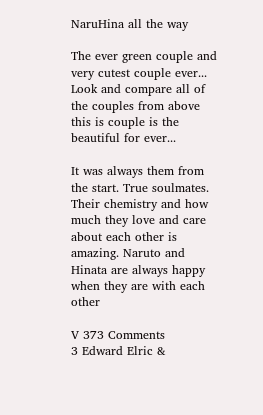NaruHina all the way

The ever green couple and very cutest couple ever...
Look and compare all of the couples from above this is couple is the beautiful for ever...

It was always them from the start. True soulmates. Their chemistry and how much they love and care about each other is amazing. Naruto and Hinata are always happy when they are with each other

V 373 Comments
3 Edward Elric &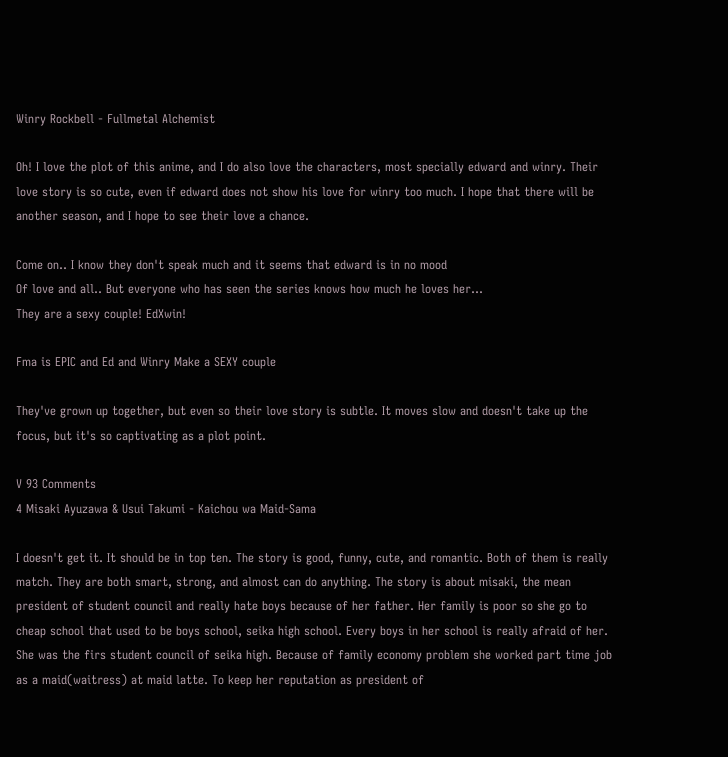Winry Rockbell - Fullmetal Alchemist

Oh! I love the plot of this anime, and I do also love the characters, most specially edward and winry. Their love story is so cute, even if edward does not show his love for winry too much. I hope that there will be another season, and I hope to see their love a chance.

Come on.. I know they don't speak much and it seems that edward is in no mood
Of love and all.. But everyone who has seen the series knows how much he loves her...
They are a sexy couple! EdXwin!

Fma is EPIC and Ed and Winry Make a SEXY couple

They've grown up together, but even so their love story is subtle. It moves slow and doesn't take up the focus, but it's so captivating as a plot point.

V 93 Comments
4 Misaki Ayuzawa & Usui Takumi - Kaichou wa Maid-Sama

I doesn't get it. It should be in top ten. The story is good, funny, cute, and romantic. Both of them is really match. They are both smart, strong, and almost can do anything. The story is about misaki, the mean president of student council and really hate boys because of her father. Her family is poor so she go to cheap school that used to be boys school, seika high school. Every boys in her school is really afraid of her. She was the firs student council of seika high. Because of family economy problem she worked part time job as a maid(waitress) at maid latte. To keep her reputation as president of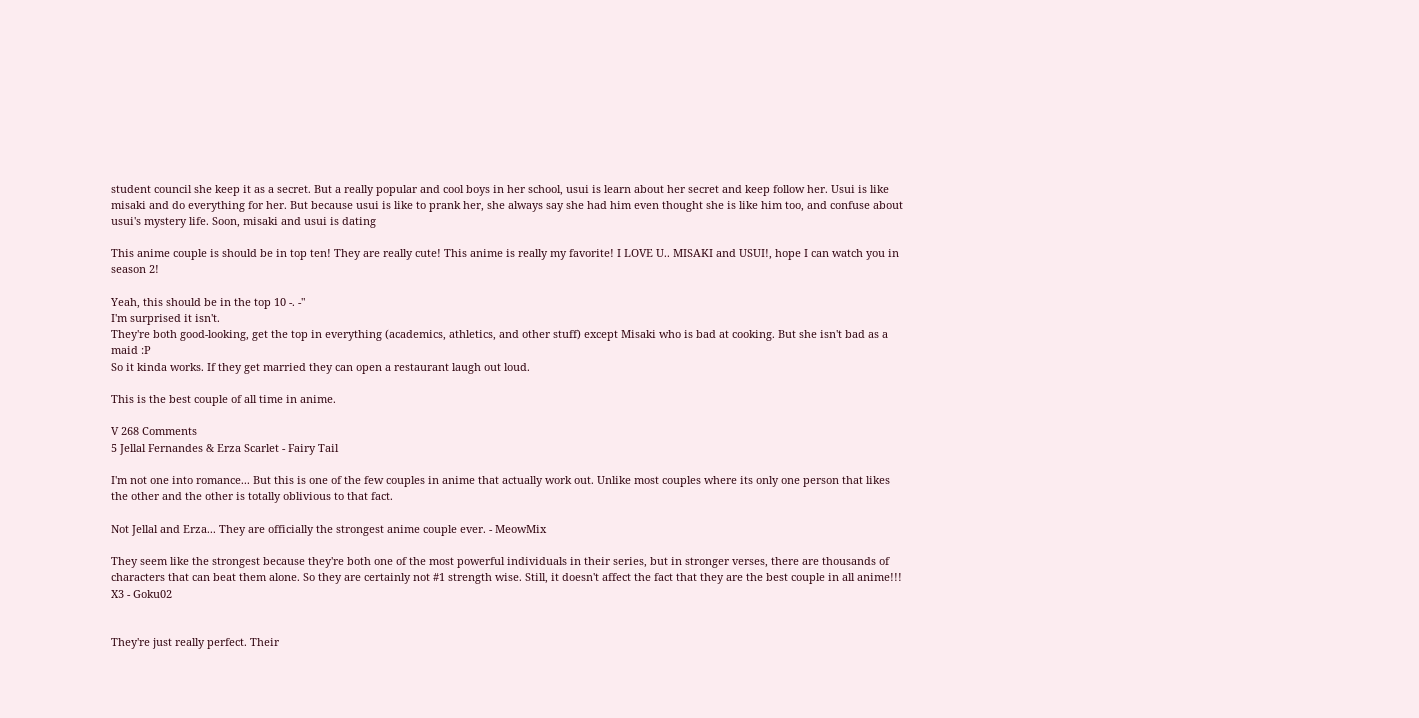student council she keep it as a secret. But a really popular and cool boys in her school, usui is learn about her secret and keep follow her. Usui is like misaki and do everything for her. But because usui is like to prank her, she always say she had him even thought she is like him too, and confuse about usui's mystery life. Soon, misaki and usui is dating

This anime couple is should be in top ten! They are really cute! This anime is really my favorite! I LOVE U.. MISAKI and USUI!, hope I can watch you in season 2!

Yeah, this should be in the top 10 -. -"
I'm surprised it isn't.
They're both good-looking, get the top in everything (academics, athletics, and other stuff) except Misaki who is bad at cooking. But she isn't bad as a maid :P
So it kinda works. If they get married they can open a restaurant laugh out loud.

This is the best couple of all time in anime.

V 268 Comments
5 Jellal Fernandes & Erza Scarlet - Fairy Tail

I'm not one into romance... But this is one of the few couples in anime that actually work out. Unlike most couples where its only one person that likes the other and the other is totally oblivious to that fact.

Not Jellal and Erza... They are officially the strongest anime couple ever. - MeowMix

They seem like the strongest because they're both one of the most powerful individuals in their series, but in stronger verses, there are thousands of characters that can beat them alone. So they are certainly not #1 strength wise. Still, it doesn't affect the fact that they are the best couple in all anime!!! X3 - Goku02


They're just really perfect. Their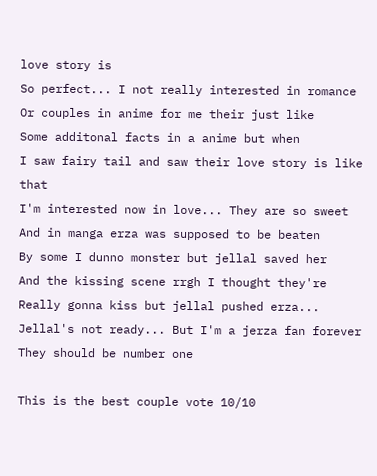love story is
So perfect... I not really interested in romance
Or couples in anime for me their just like
Some additonal facts in a anime but when
I saw fairy tail and saw their love story is like that
I'm interested now in love... They are so sweet
And in manga erza was supposed to be beaten
By some I dunno monster but jellal saved her
And the kissing scene rrgh I thought they're
Really gonna kiss but jellal pushed erza...
Jellal's not ready... But I'm a jerza fan forever
They should be number one

This is the best couple vote 10/10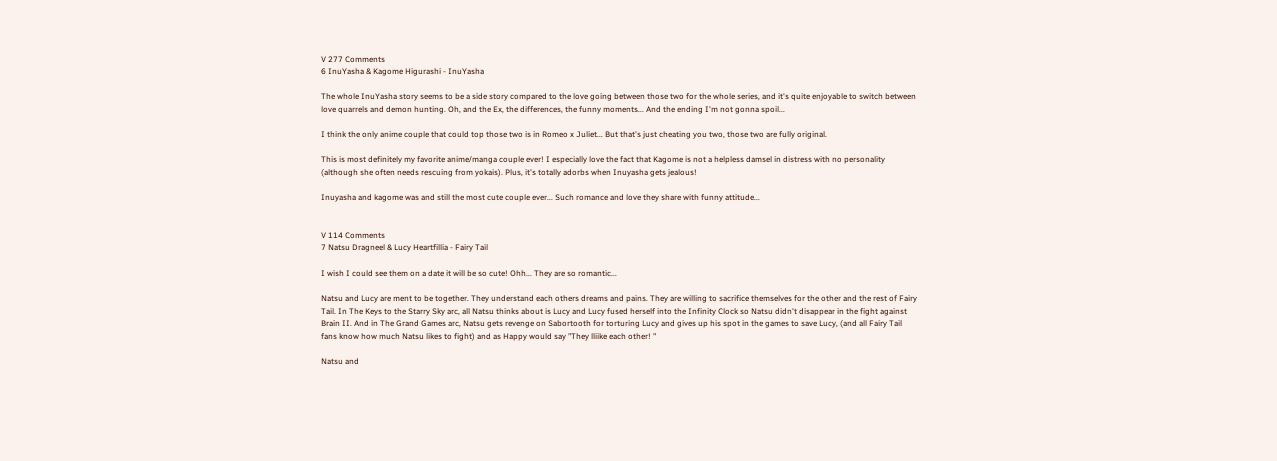V 277 Comments
6 InuYasha & Kagome Higurashi - InuYasha

The whole InuYasha story seems to be a side story compared to the love going between those two for the whole series, and it's quite enjoyable to switch between love quarrels and demon hunting. Oh, and the Ex, the differences, the funny moments... And the ending I'm not gonna spoil...

I think the only anime couple that could top those two is in Romeo x Juliet... But that's just cheating you two, those two are fully original.

This is most definitely my favorite anime/manga couple ever! I especially love the fact that Kagome is not a helpless damsel in distress with no personality (although she often needs rescuing from yokais). Plus, it's totally adorbs when Inuyasha gets jealous!

Inuyasha and kagome was and still the most cute couple ever... Such romance and love they share with funny attitude...


V 114 Comments
7 Natsu Dragneel & Lucy Heartfillia - Fairy Tail

I wish I could see them on a date it will be so cute! Ohh... They are so romantic...

Natsu and Lucy are ment to be together. They understand each others dreams and pains. They are willing to sacrifice themselves for the other and the rest of Fairy Tail. In The Keys to the Starry Sky arc, all Natsu thinks about is Lucy and Lucy fused herself into the Infinity Clock so Natsu didn't disappear in the fight against Brain II. And in The Grand Games arc, Natsu gets revenge on Sabortooth for torturing Lucy and gives up his spot in the games to save Lucy, (and all Fairy Tail fans know how much Natsu likes to fight) and as Happy would say "They lliike each other! "

Natsu and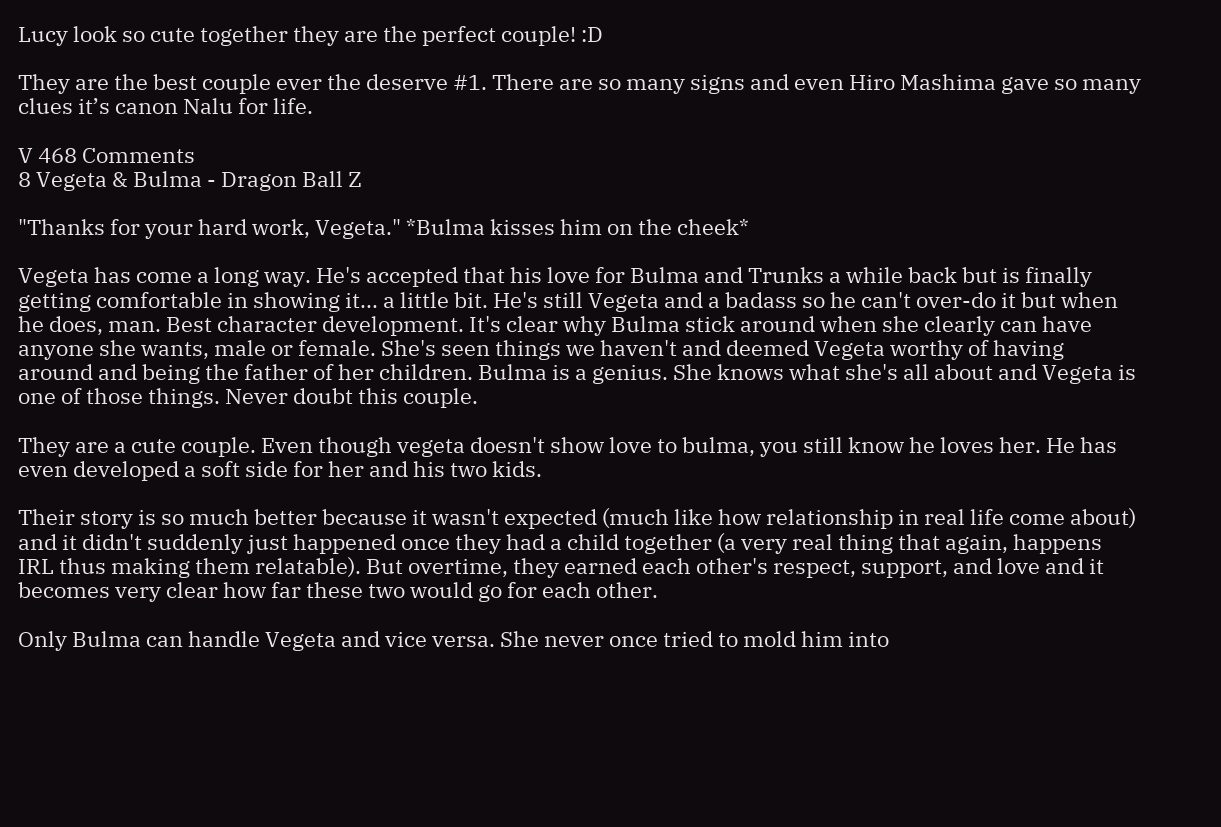Lucy look so cute together they are the perfect couple! :D

They are the best couple ever the deserve #1. There are so many signs and even Hiro Mashima gave so many clues it’s canon Nalu for life.

V 468 Comments
8 Vegeta & Bulma - Dragon Ball Z

"Thanks for your hard work, Vegeta." *Bulma kisses him on the cheek*

Vegeta has come a long way. He's accepted that his love for Bulma and Trunks a while back but is finally getting comfortable in showing it... a little bit. He's still Vegeta and a badass so he can't over-do it but when he does, man. Best character development. It's clear why Bulma stick around when she clearly can have anyone she wants, male or female. She's seen things we haven't and deemed Vegeta worthy of having around and being the father of her children. Bulma is a genius. She knows what she's all about and Vegeta is one of those things. Never doubt this couple.

They are a cute couple. Even though vegeta doesn't show love to bulma, you still know he loves her. He has even developed a soft side for her and his two kids.

Their story is so much better because it wasn't expected (much like how relationship in real life come about) and it didn't suddenly just happened once they had a child together (a very real thing that again, happens IRL thus making them relatable). But overtime, they earned each other's respect, support, and love and it becomes very clear how far these two would go for each other.

Only Bulma can handle Vegeta and vice versa. She never once tried to mold him into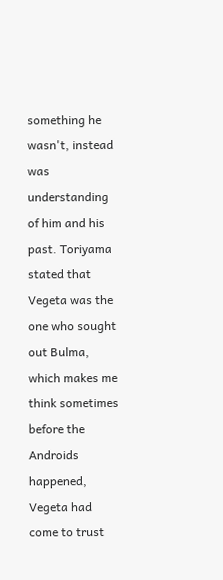something he wasn't, instead was understanding of him and his past. Toriyama stated that Vegeta was the one who sought out Bulma, which makes me think sometimes before the Androids happened, Vegeta had come to trust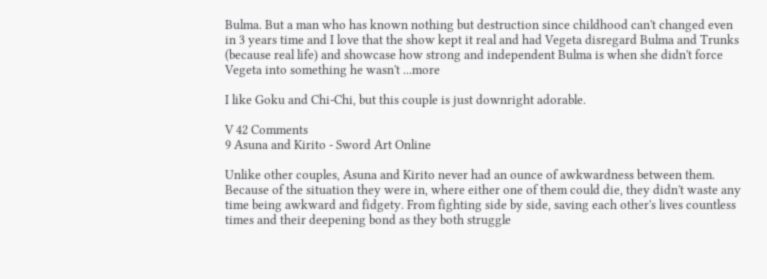Bulma. But a man who has known nothing but destruction since childhood can't changed even in 3 years time and I love that the show kept it real and had Vegeta disregard Bulma and Trunks (because real life) and showcase how strong and independent Bulma is when she didn't force Vegeta into something he wasn't ...more

I like Goku and Chi-Chi, but this couple is just downright adorable.

V 42 Comments
9 Asuna and Kirito - Sword Art Online

Unlike other couples, Asuna and Kirito never had an ounce of awkwardness between them. Because of the situation they were in, where either one of them could die, they didn't waste any time being awkward and fidgety. From fighting side by side, saving each other's lives countless times and their deepening bond as they both struggle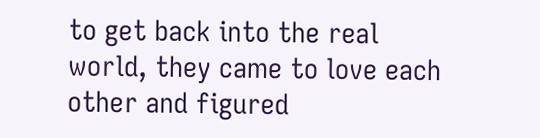to get back into the real world, they came to love each other and figured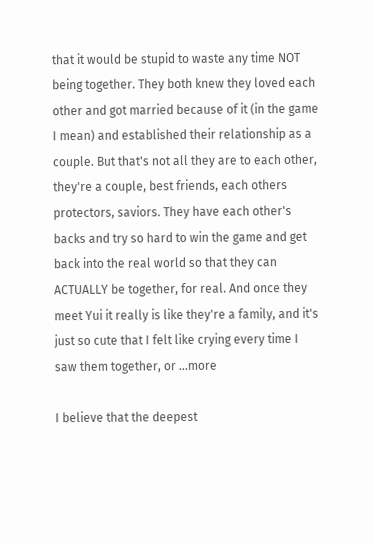that it would be stupid to waste any time NOT being together. They both knew they loved each other and got married because of it (in the game I mean) and established their relationship as a couple. But that's not all they are to each other, they're a couple, best friends, each others protectors, saviors. They have each other's backs and try so hard to win the game and get back into the real world so that they can ACTUALLY be together, for real. And once they meet Yui it really is like they're a family, and it's just so cute that I felt like crying every time I saw them together, or ...more

I believe that the deepest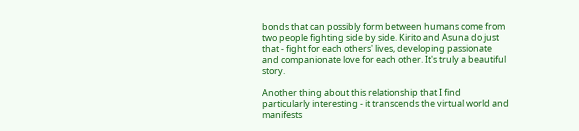bonds that can possibly form between humans come from two people fighting side by side. Kirito and Asuna do just that - fight for each others' lives, developing passionate and companionate love for each other. It's truly a beautiful story.

Another thing about this relationship that I find particularly interesting - it transcends the virtual world and manifests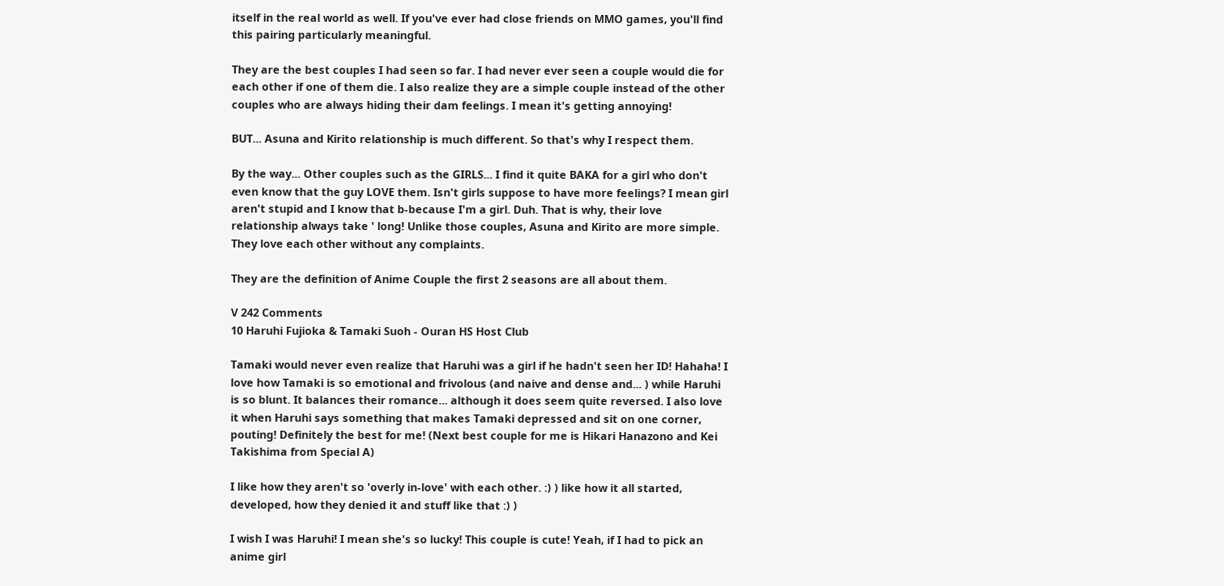itself in the real world as well. If you've ever had close friends on MMO games, you'll find this pairing particularly meaningful.

They are the best couples I had seen so far. I had never ever seen a couple would die for each other if one of them die. I also realize they are a simple couple instead of the other couples who are always hiding their dam feelings. I mean it's getting annoying!

BUT... Asuna and Kirito relationship is much different. So that's why I respect them.

By the way... Other couples such as the GIRLS... I find it quite BAKA for a girl who don't even know that the guy LOVE them. Isn't girls suppose to have more feelings? I mean girl aren't stupid and I know that b-because I'm a girl. Duh. That is why, their love relationship always take ' long! Unlike those couples, Asuna and Kirito are more simple. They love each other without any complaints.

They are the definition of Anime Couple the first 2 seasons are all about them.

V 242 Comments
10 Haruhi Fujioka & Tamaki Suoh - Ouran HS Host Club

Tamaki would never even realize that Haruhi was a girl if he hadn't seen her ID! Hahaha! I love how Tamaki is so emotional and frivolous (and naive and dense and... ) while Haruhi is so blunt. It balances their romance... although it does seem quite reversed. I also love it when Haruhi says something that makes Tamaki depressed and sit on one corner, pouting! Definitely the best for me! (Next best couple for me is Hikari Hanazono and Kei Takishima from Special A)

I like how they aren't so 'overly in-love' with each other. :) ) like how it all started, developed, how they denied it and stuff like that :) )

I wish I was Haruhi! I mean she's so lucky! This couple is cute! Yeah, if I had to pick an anime girl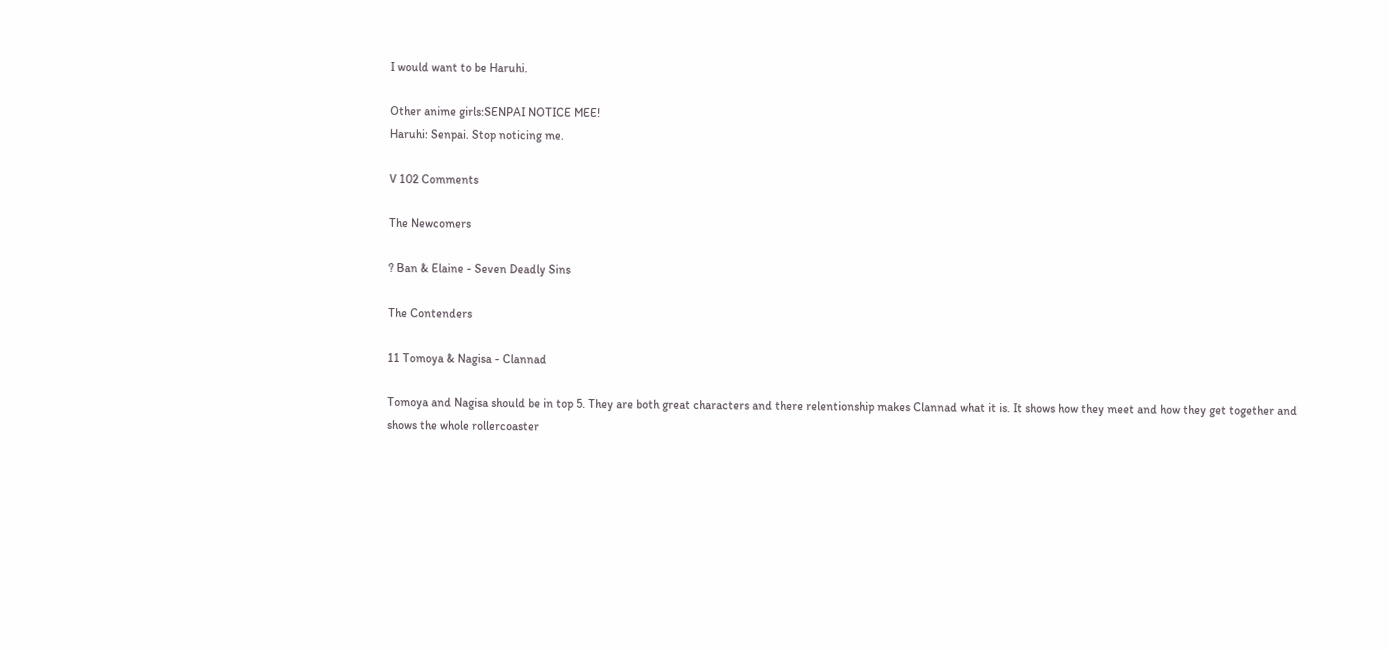I would want to be Haruhi.

Other anime girls:SENPAI NOTICE MEE!
Haruhi: Senpai. Stop noticing me.

V 102 Comments

The Newcomers

? Ban & Elaine - Seven Deadly Sins

The Contenders

11 Tomoya & Nagisa - Clannad

Tomoya and Nagisa should be in top 5. They are both great characters and there relentionship makes Clannad what it is. It shows how they meet and how they get together and shows the whole rollercoaster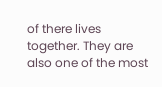of there lives together. They are also one of the most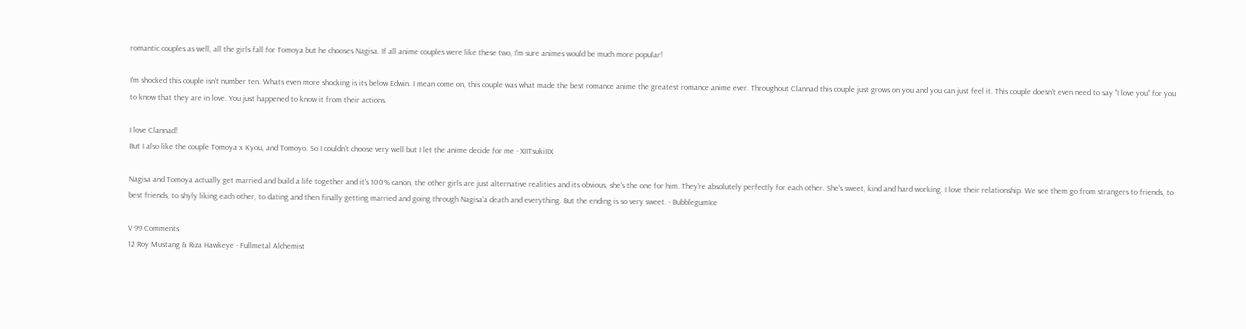romantic couples as well, all the girls fall for Tomoya but he chooses Nagisa. If all anime couples were like these two, I'm sure animes would be much more popular!

I'm shocked this couple isn't number ten. Whats even more shocking is its below Edwin. I mean come on, this couple was what made the best romance anime the greatest romance anime ever. Throughout Clannad this couple just grows on you and you can just feel it. This couple doesn't even need to say "I love you" for you to know that they are in love. You just happened to know it from their actions.

I love Clannad!
But I also like the couple Tomoya x Kyou, and Tomoyo. So I couldn't choose very well but I let the anime decide for me - XIITsukiIIX

Nagisa and Tomoya actually get married and build a life together and it's 100% canon, the other girls are just alternative realities and its obvious, she's the one for him. They're absolutely perfectly for each other. She's sweet, kind and hard working. I love their relationship. We see them go from strangers to friends, to best friends, to shyly liking each other, to dating and then finally getting married and going through Nagisa'a death and everything. But the ending is so very sweet. - BubblegumIce

V 99 Comments
12 Roy Mustang & Riza Hawkeye - Fullmetal Alchemist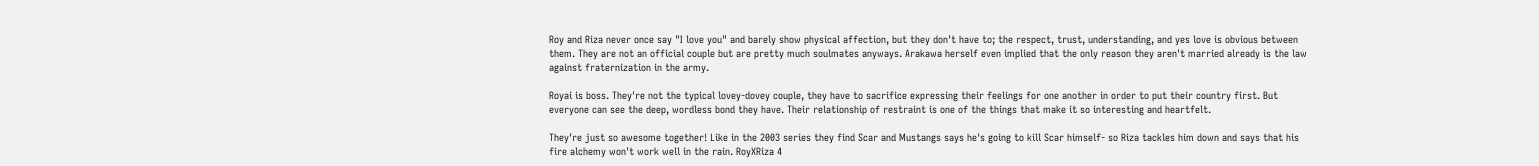Roy and Riza never once say "I love you" and barely show physical affection, but they don't have to; the respect, trust, understanding, and yes love is obvious between them. They are not an official couple but are pretty much soulmates anyways. Arakawa herself even implied that the only reason they aren't married already is the law against fraternization in the army.

Royai is boss. They're not the typical lovey-dovey couple, they have to sacrifice expressing their feelings for one another in order to put their country first. But everyone can see the deep, wordless bond they have. Their relationship of restraint is one of the things that make it so interesting and heartfelt.

They're just so awesome together! Like in the 2003 series they find Scar and Mustangs says he's going to kill Scar himself- so Riza tackles him down and says that his fire alchemy won't work well in the rain. RoyXRiza 4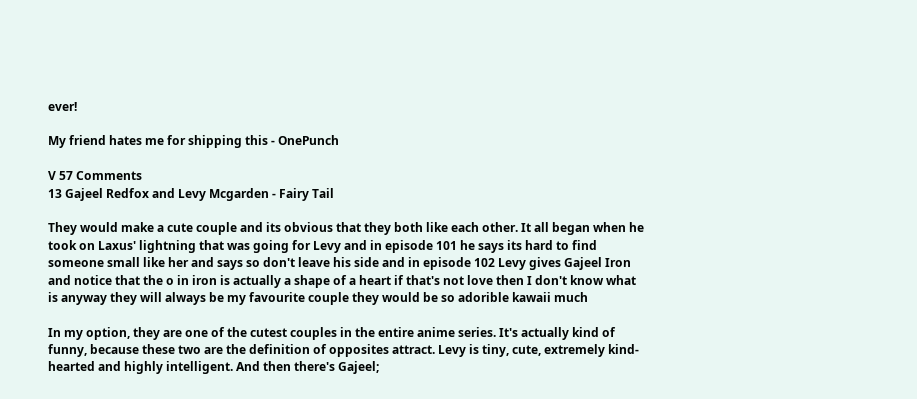ever!

My friend hates me for shipping this - OnePunch

V 57 Comments
13 Gajeel Redfox and Levy Mcgarden - Fairy Tail

They would make a cute couple and its obvious that they both like each other. It all began when he took on Laxus' lightning that was going for Levy and in episode 101 he says its hard to find someone small like her and says so don't leave his side and in episode 102 Levy gives Gajeel Iron and notice that the o in iron is actually a shape of a heart if that's not love then I don't know what is anyway they will always be my favourite couple they would be so adorible kawaii much

In my option, they are one of the cutest couples in the entire anime series. It's actually kind of funny, because these two are the definition of opposites attract. Levy is tiny, cute, extremely kind-hearted and highly intelligent. And then there's Gajeel;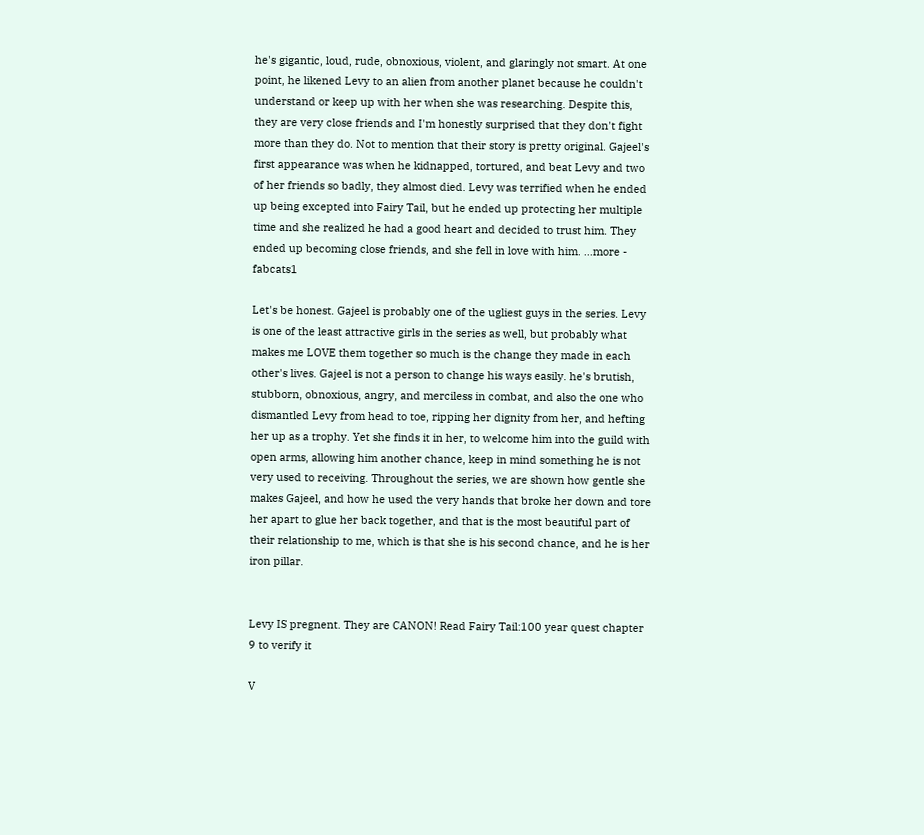he's gigantic, loud, rude, obnoxious, violent, and glaringly not smart. At one point, he likened Levy to an alien from another planet because he couldn't understand or keep up with her when she was researching. Despite this, they are very close friends and I'm honestly surprised that they don't fight more than they do. Not to mention that their story is pretty original. Gajeel's first appearance was when he kidnapped, tortured, and beat Levy and two of her friends so badly, they almost died. Levy was terrified when he ended up being excepted into Fairy Tail, but he ended up protecting her multiple time and she realized he had a good heart and decided to trust him. They ended up becoming close friends, and she fell in love with him. ...more - fabcats1

Let's be honest. Gajeel is probably one of the ugliest guys in the series. Levy is one of the least attractive girls in the series as well, but probably what makes me LOVE them together so much is the change they made in each other's lives. Gajeel is not a person to change his ways easily. he's brutish, stubborn, obnoxious, angry, and merciless in combat, and also the one who dismantled Levy from head to toe, ripping her dignity from her, and hefting her up as a trophy. Yet she finds it in her, to welcome him into the guild with open arms, allowing him another chance, keep in mind something he is not very used to receiving. Throughout the series, we are shown how gentle she makes Gajeel, and how he used the very hands that broke her down and tore her apart to glue her back together, and that is the most beautiful part of their relationship to me, which is that she is his second chance, and he is her iron pillar.


Levy IS pregnent. They are CANON! Read Fairy Tail:100 year quest chapter 9 to verify it

V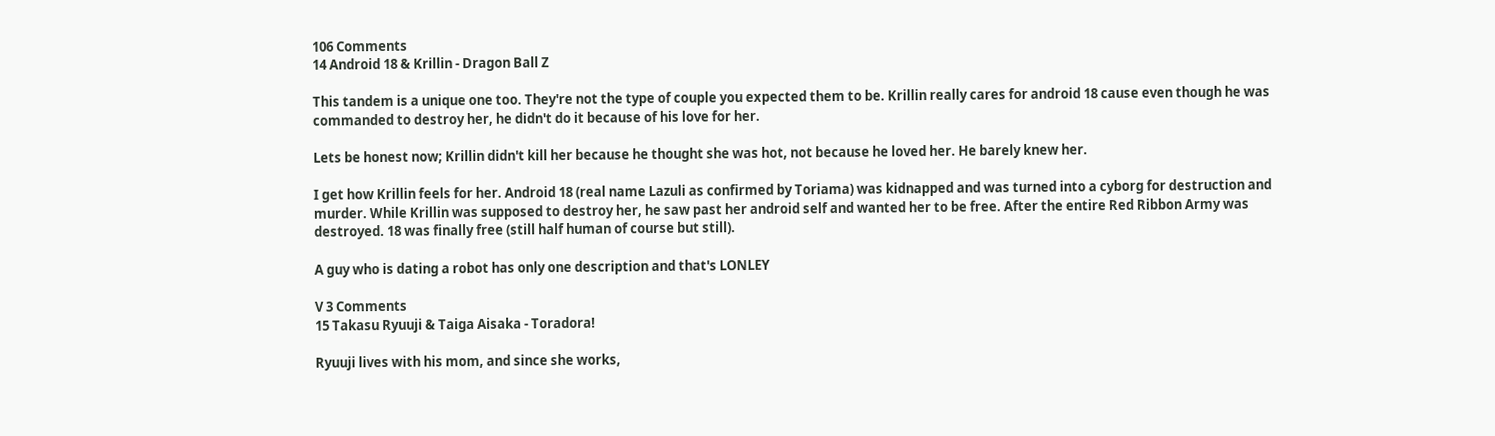106 Comments
14 Android 18 & Krillin - Dragon Ball Z

This tandem is a unique one too. They're not the type of couple you expected them to be. Krillin really cares for android 18 cause even though he was commanded to destroy her, he didn't do it because of his love for her.

Lets be honest now; Krillin didn't kill her because he thought she was hot, not because he loved her. He barely knew her.

I get how Krillin feels for her. Android 18 (real name Lazuli as confirmed by Toriama) was kidnapped and was turned into a cyborg for destruction and murder. While Krillin was supposed to destroy her, he saw past her android self and wanted her to be free. After the entire Red Ribbon Army was destroyed. 18 was finally free (still half human of course but still).

A guy who is dating a robot has only one description and that's LONLEY

V 3 Comments
15 Takasu Ryuuji & Taiga Aisaka - Toradora!

Ryuuji lives with his mom, and since she works,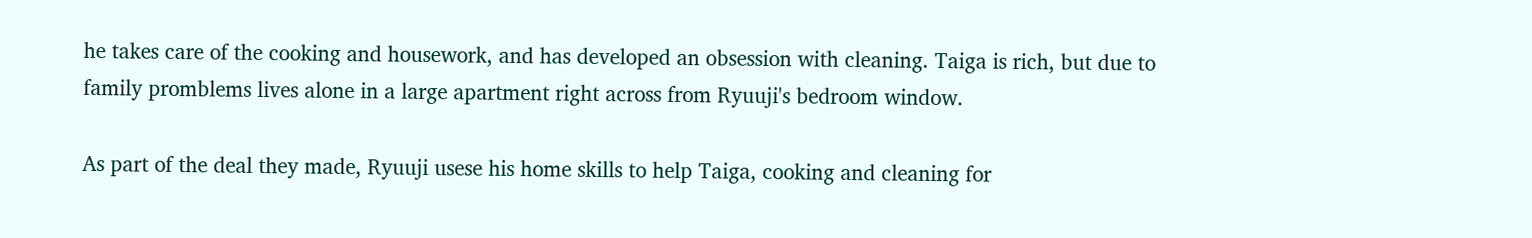he takes care of the cooking and housework, and has developed an obsession with cleaning. Taiga is rich, but due to family promblems lives alone in a large apartment right across from Ryuuji's bedroom window.

As part of the deal they made, Ryuuji usese his home skills to help Taiga, cooking and cleaning for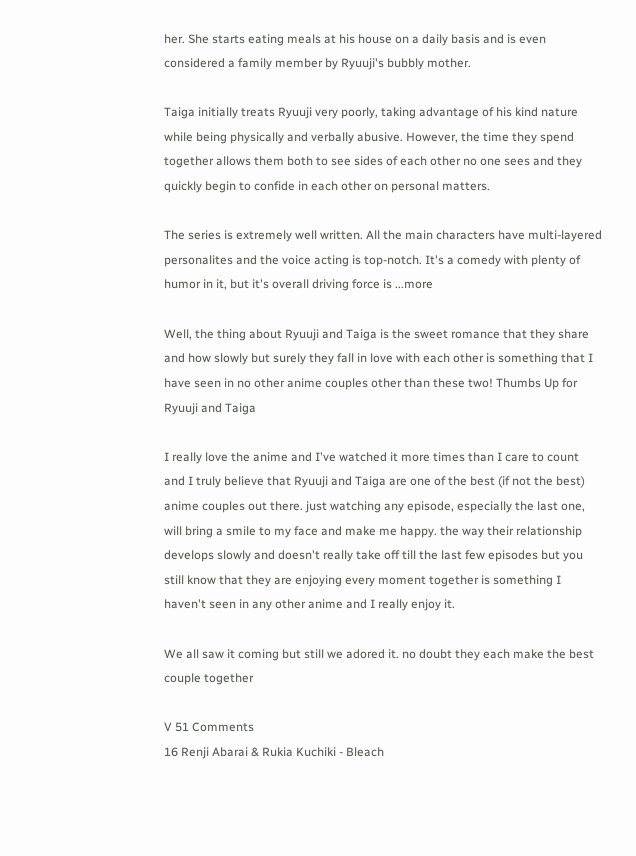her. She starts eating meals at his house on a daily basis and is even considered a family member by Ryuuji's bubbly mother.

Taiga initially treats Ryuuji very poorly, taking advantage of his kind nature while being physically and verbally abusive. However, the time they spend together allows them both to see sides of each other no one sees and they quickly begin to confide in each other on personal matters.

The series is extremely well written. All the main characters have multi-layered personalites and the voice acting is top-notch. It's a comedy with plenty of humor in it, but it's overall driving force is ...more

Well, the thing about Ryuuji and Taiga is the sweet romance that they share and how slowly but surely they fall in love with each other is something that I have seen in no other anime couples other than these two! Thumbs Up for Ryuuji and Taiga

I really love the anime and I've watched it more times than I care to count and I truly believe that Ryuuji and Taiga are one of the best (if not the best) anime couples out there. just watching any episode, especially the last one, will bring a smile to my face and make me happy. the way their relationship develops slowly and doesn't really take off till the last few episodes but you still know that they are enjoying every moment together is something I haven't seen in any other anime and I really enjoy it.

We all saw it coming but still we adored it. no doubt they each make the best couple together

V 51 Comments
16 Renji Abarai & Rukia Kuchiki - Bleach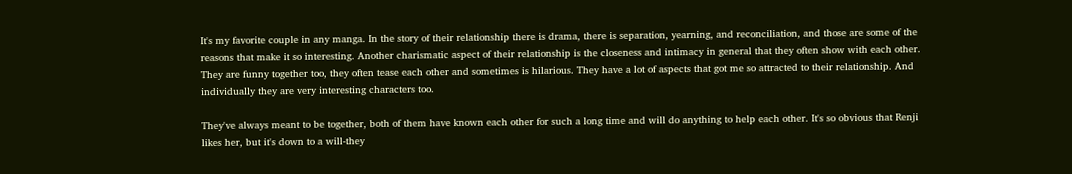It's my favorite couple in any manga. In the story of their relationship there is drama, there is separation, yearning, and reconciliation, and those are some of the reasons that make it so interesting. Another charismatic aspect of their relationship is the closeness and intimacy in general that they often show with each other. They are funny together too, they often tease each other and sometimes is hilarious. They have a lot of aspects that got me so attracted to their relationship. And individually they are very interesting characters too.

They've always meant to be together, both of them have known each other for such a long time and will do anything to help each other. It's so obvious that Renji likes her, but it's down to a will-they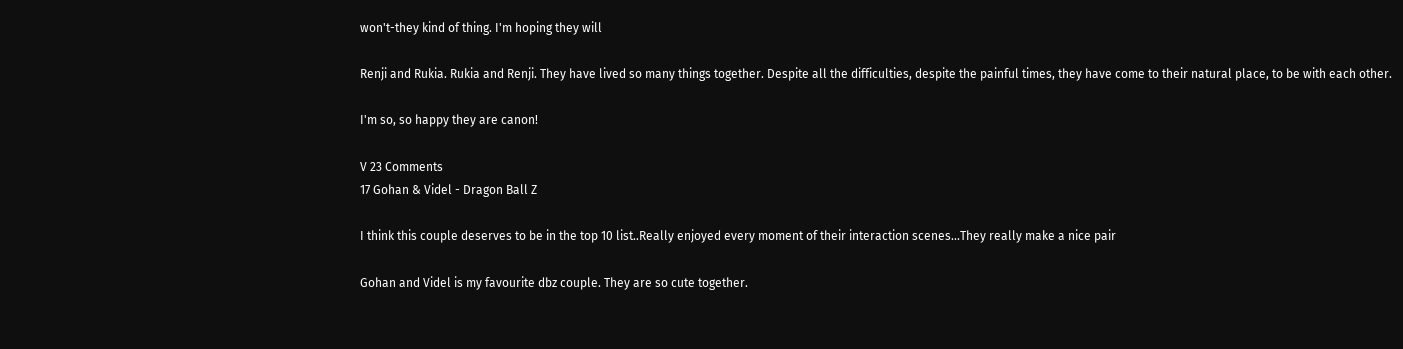won't-they kind of thing. I'm hoping they will

Renji and Rukia. Rukia and Renji. They have lived so many things together. Despite all the difficulties, despite the painful times, they have come to their natural place, to be with each other.

I'm so, so happy they are canon!

V 23 Comments
17 Gohan & Videl - Dragon Ball Z

I think this couple deserves to be in the top 10 list..Really enjoyed every moment of their interaction scenes...They really make a nice pair

Gohan and Videl is my favourite dbz couple. They are so cute together.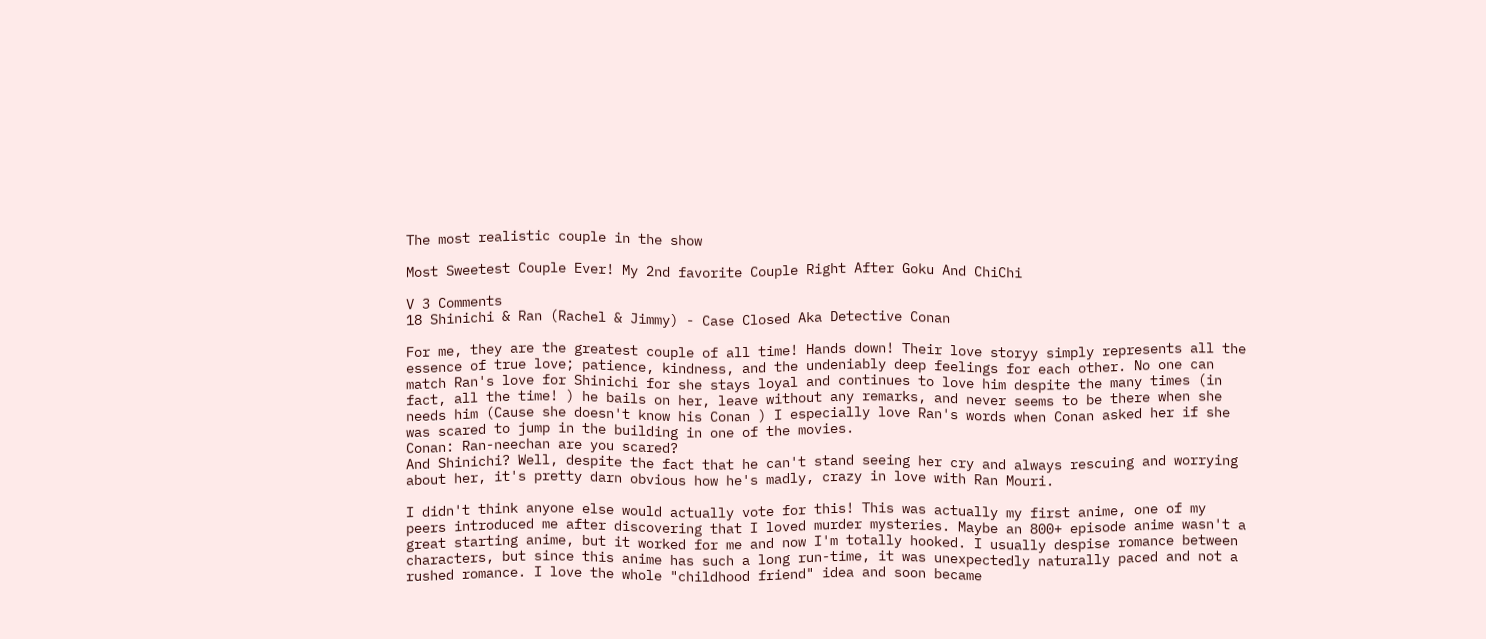The most realistic couple in the show

Most Sweetest Couple Ever! My 2nd favorite Couple Right After Goku And ChiChi

V 3 Comments
18 Shinichi & Ran (Rachel & Jimmy) - Case Closed Aka Detective Conan

For me, they are the greatest couple of all time! Hands down! Their love storyy simply represents all the essence of true love; patience, kindness, and the undeniably deep feelings for each other. No one can match Ran's love for Shinichi for she stays loyal and continues to love him despite the many times (in fact, all the time! ) he bails on her, leave without any remarks, and never seems to be there when she needs him (Cause she doesn't know his Conan ) I especially love Ran's words when Conan asked her if she was scared to jump in the building in one of the movies.
Conan: Ran-neechan are you scared?
And Shinichi? Well, despite the fact that he can't stand seeing her cry and always rescuing and worrying about her, it's pretty darn obvious how he's madly, crazy in love with Ran Mouri.

I didn't think anyone else would actually vote for this! This was actually my first anime, one of my peers introduced me after discovering that I loved murder mysteries. Maybe an 800+ episode anime wasn't a great starting anime, but it worked for me and now I'm totally hooked. I usually despise romance between characters, but since this anime has such a long run-time, it was unexpectedly naturally paced and not a rushed romance. I love the whole "childhood friend" idea and soon became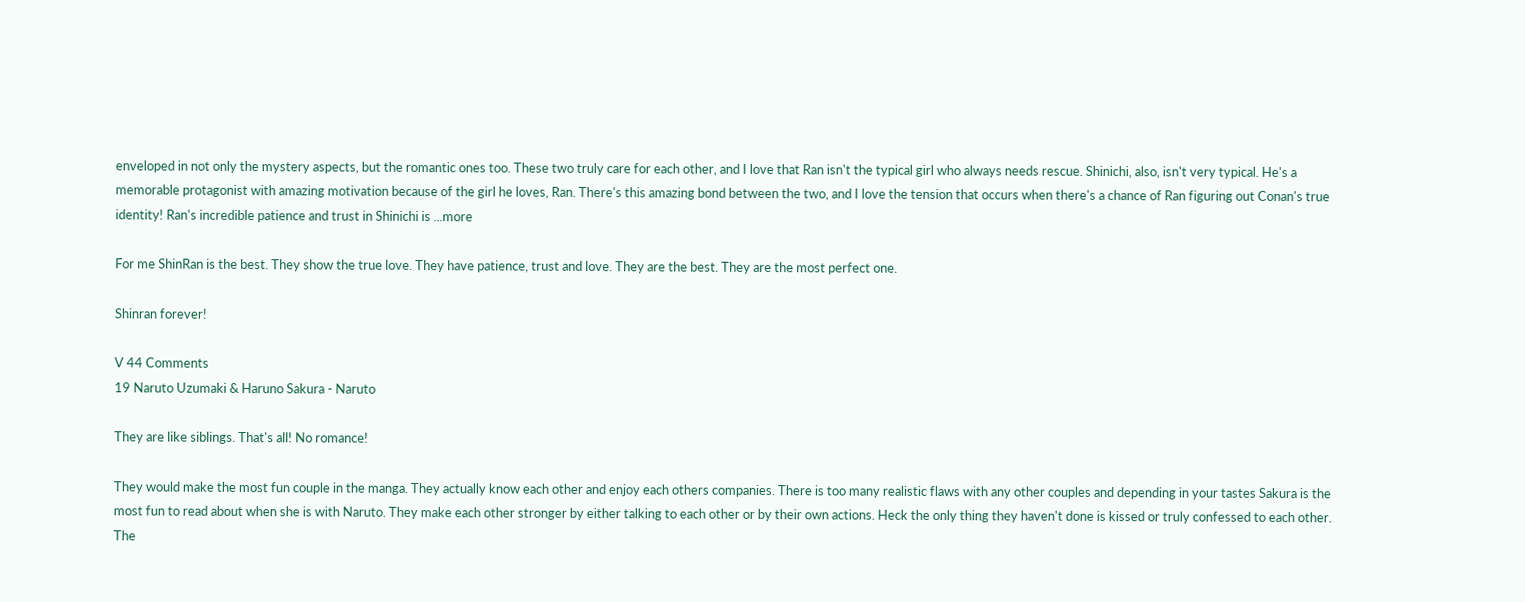enveloped in not only the mystery aspects, but the romantic ones too. These two truly care for each other, and I love that Ran isn't the typical girl who always needs rescue. Shinichi, also, isn't very typical. He's a memorable protagonist with amazing motivation because of the girl he loves, Ran. There's this amazing bond between the two, and I love the tension that occurs when there's a chance of Ran figuring out Conan's true identity! Ran's incredible patience and trust in Shinichi is ...more

For me ShinRan is the best. They show the true love. They have patience, trust and love. They are the best. They are the most perfect one.

Shinran forever!

V 44 Comments
19 Naruto Uzumaki & Haruno Sakura - Naruto

They are like siblings. That's all! No romance!

They would make the most fun couple in the manga. They actually know each other and enjoy each others companies. There is too many realistic flaws with any other couples and depending in your tastes Sakura is the most fun to read about when she is with Naruto. They make each other stronger by either talking to each other or by their own actions. Heck the only thing they haven't done is kissed or truly confessed to each other. The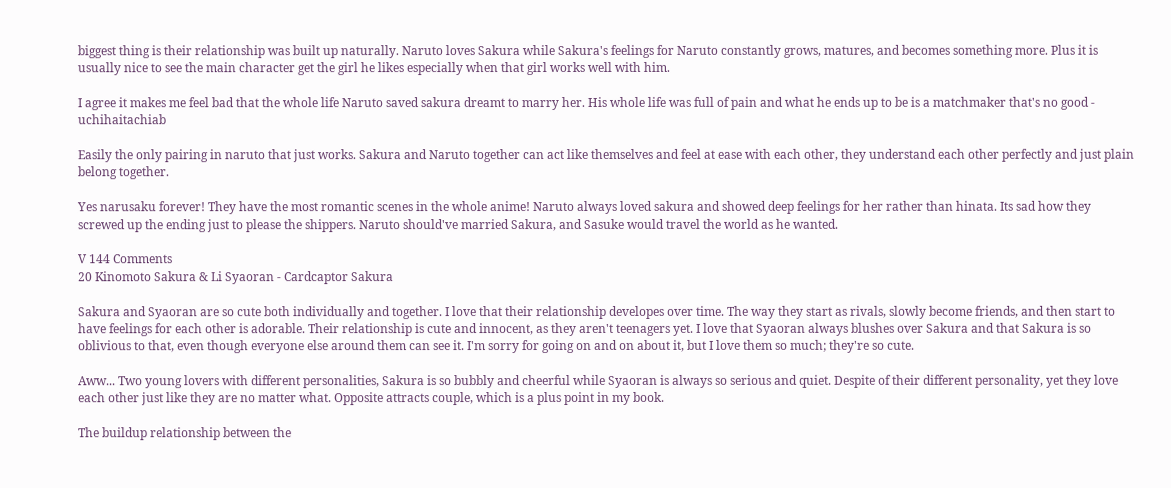biggest thing is their relationship was built up naturally. Naruto loves Sakura while Sakura's feelings for Naruto constantly grows, matures, and becomes something more. Plus it is usually nice to see the main character get the girl he likes especially when that girl works well with him.

I agree it makes me feel bad that the whole life Naruto saved sakura dreamt to marry her. His whole life was full of pain and what he ends up to be is a matchmaker that's no good - uchihaitachiab

Easily the only pairing in naruto that just works. Sakura and Naruto together can act like themselves and feel at ease with each other, they understand each other perfectly and just plain belong together.

Yes narusaku forever! They have the most romantic scenes in the whole anime! Naruto always loved sakura and showed deep feelings for her rather than hinata. Its sad how they screwed up the ending just to please the shippers. Naruto should've married Sakura, and Sasuke would travel the world as he wanted.

V 144 Comments
20 Kinomoto Sakura & Li Syaoran - Cardcaptor Sakura

Sakura and Syaoran are so cute both individually and together. I love that their relationship developes over time. The way they start as rivals, slowly become friends, and then start to have feelings for each other is adorable. Their relationship is cute and innocent, as they aren't teenagers yet. I love that Syaoran always blushes over Sakura and that Sakura is so oblivious to that, even though everyone else around them can see it. I'm sorry for going on and on about it, but I love them so much; they're so cute.

Aww... Two young lovers with different personalities, Sakura is so bubbly and cheerful while Syaoran is always so serious and quiet. Despite of their different personality, yet they love each other just like they are no matter what. Opposite attracts couple, which is a plus point in my book.

The buildup relationship between the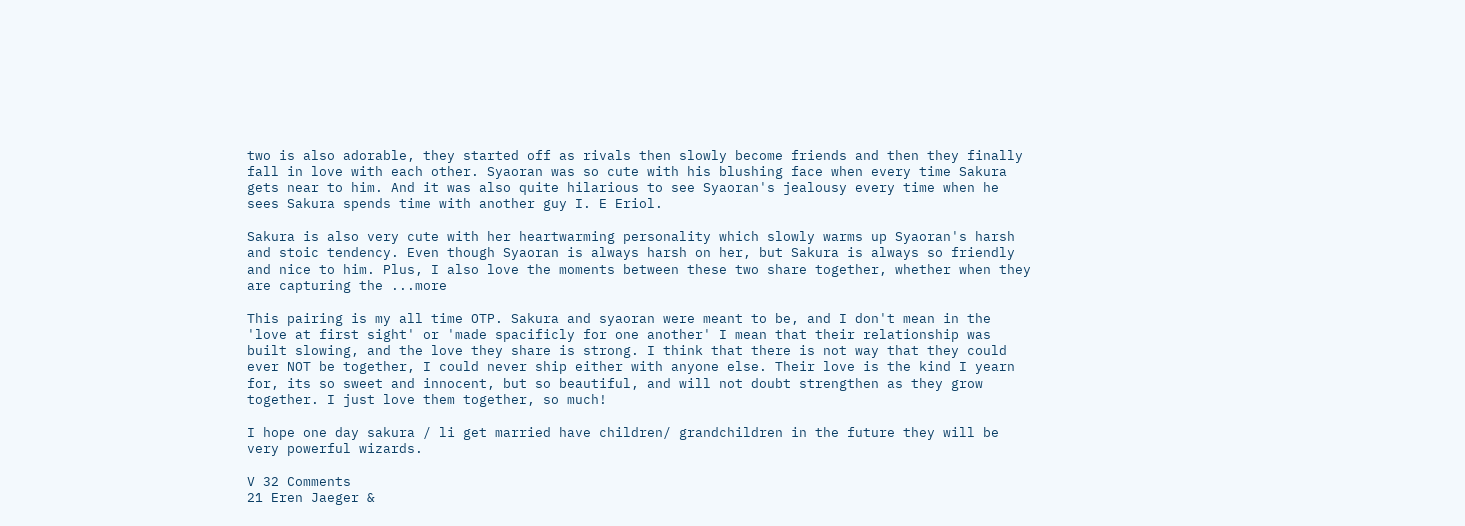two is also adorable, they started off as rivals then slowly become friends and then they finally fall in love with each other. Syaoran was so cute with his blushing face when every time Sakura gets near to him. And it was also quite hilarious to see Syaoran's jealousy every time when he sees Sakura spends time with another guy I. E Eriol.

Sakura is also very cute with her heartwarming personality which slowly warms up Syaoran's harsh and stoic tendency. Even though Syaoran is always harsh on her, but Sakura is always so friendly and nice to him. Plus, I also love the moments between these two share together, whether when they are capturing the ...more

This pairing is my all time OTP. Sakura and syaoran were meant to be, and I don't mean in the 'love at first sight' or 'made spacificly for one another' I mean that their relationship was built slowing, and the love they share is strong. I think that there is not way that they could ever NOT be together, I could never ship either with anyone else. Their love is the kind I yearn for, its so sweet and innocent, but so beautiful, and will not doubt strengthen as they grow together. I just love them together, so much!

I hope one day sakura / li get married have children/ grandchildren in the future they will be very powerful wizards.

V 32 Comments
21 Eren Jaeger &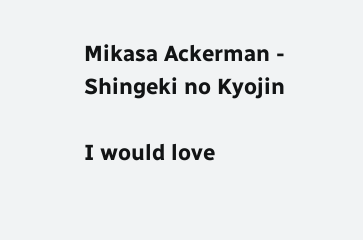Mikasa Ackerman - Shingeki no Kyojin

I would love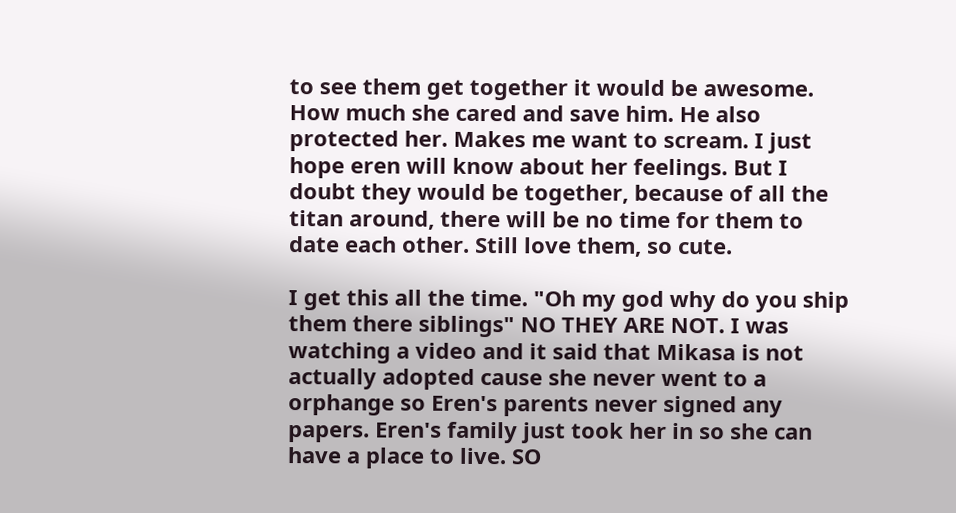to see them get together it would be awesome. How much she cared and save him. He also protected her. Makes me want to scream. I just hope eren will know about her feelings. But I doubt they would be together, because of all the titan around, there will be no time for them to date each other. Still love them, so cute.

I get this all the time. "Oh my god why do you ship them there siblings" NO THEY ARE NOT. I was watching a video and it said that Mikasa is not actually adopted cause she never went to a orphange so Eren's parents never signed any papers. Eren's family just took her in so she can have a place to live. SO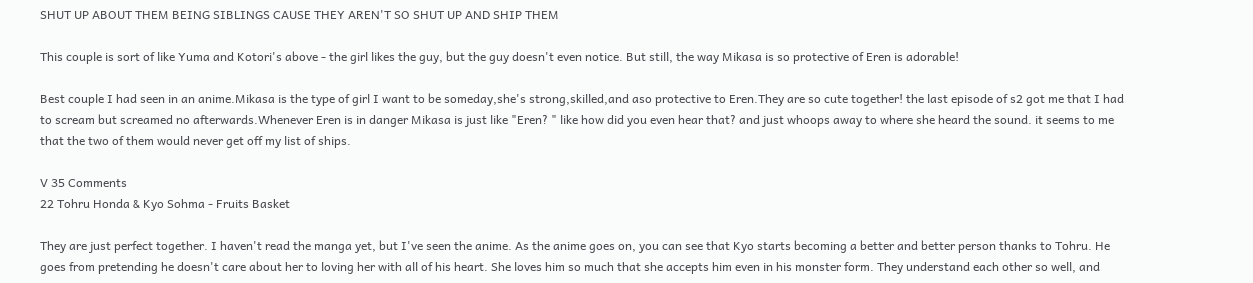SHUT UP ABOUT THEM BEING SIBLINGS CAUSE THEY AREN'T SO SHUT UP AND SHIP THEM

This couple is sort of like Yuma and Kotori's above - the girl likes the guy, but the guy doesn't even notice. But still, the way Mikasa is so protective of Eren is adorable!

Best couple I had seen in an anime.Mikasa is the type of girl I want to be someday,she's strong,skilled,and aso protective to Eren.They are so cute together! the last episode of s2 got me that I had to scream but screamed no afterwards.Whenever Eren is in danger Mikasa is just like "Eren? " like how did you even hear that? and just whoops away to where she heard the sound. it seems to me that the two of them would never get off my list of ships.

V 35 Comments
22 Tohru Honda & Kyo Sohma - Fruits Basket

They are just perfect together. I haven't read the manga yet, but I've seen the anime. As the anime goes on, you can see that Kyo starts becoming a better and better person thanks to Tohru. He goes from pretending he doesn't care about her to loving her with all of his heart. She loves him so much that she accepts him even in his monster form. They understand each other so well, and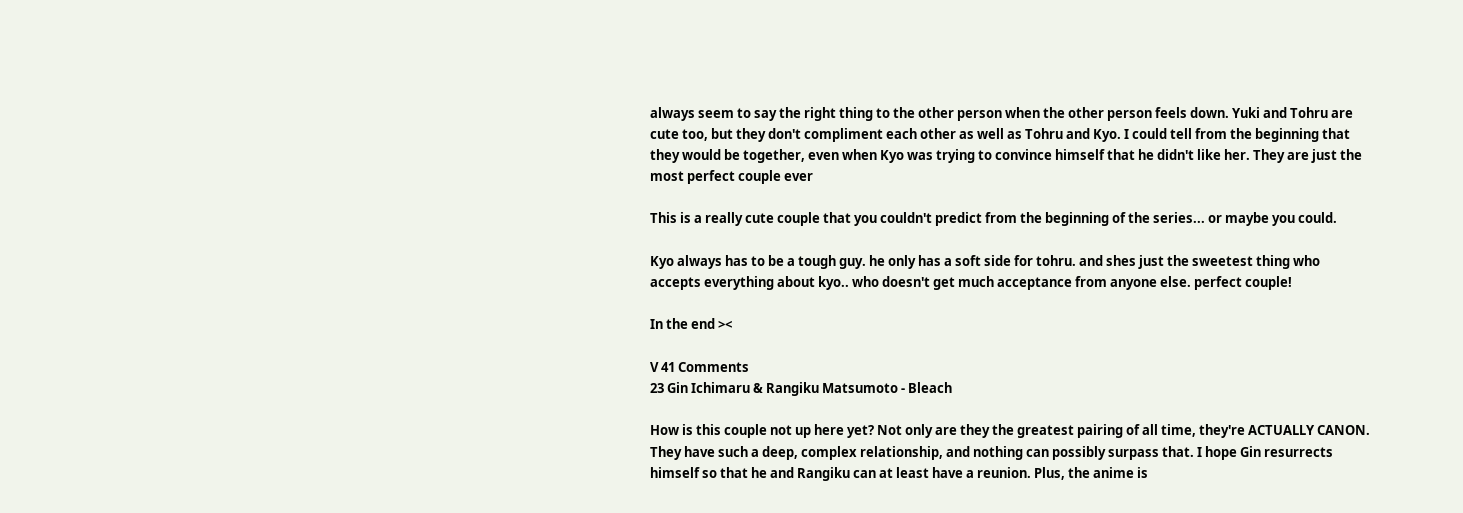always seem to say the right thing to the other person when the other person feels down. Yuki and Tohru are cute too, but they don't compliment each other as well as Tohru and Kyo. I could tell from the beginning that they would be together, even when Kyo was trying to convince himself that he didn't like her. They are just the most perfect couple ever

This is a really cute couple that you couldn't predict from the beginning of the series... or maybe you could.

Kyo always has to be a tough guy. he only has a soft side for tohru. and shes just the sweetest thing who accepts everything about kyo.. who doesn't get much acceptance from anyone else. perfect couple!

In the end ><

V 41 Comments
23 Gin Ichimaru & Rangiku Matsumoto - Bleach

How is this couple not up here yet? Not only are they the greatest pairing of all time, they're ACTUALLY CANON. They have such a deep, complex relationship, and nothing can possibly surpass that. I hope Gin resurrects himself so that he and Rangiku can at least have a reunion. Plus, the anime is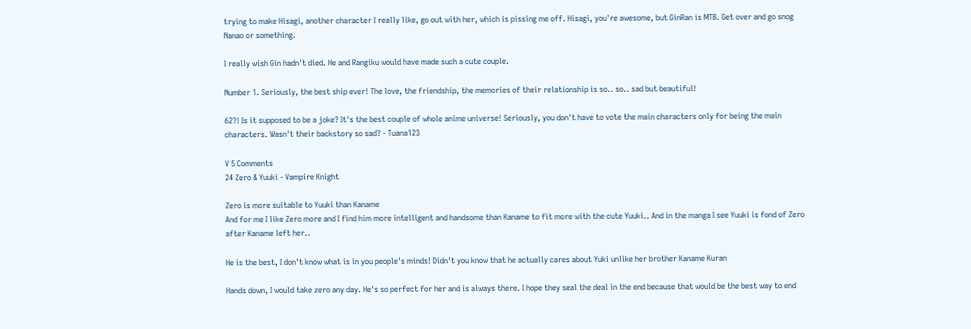trying to make Hisagi, another character I really like, go out with her, which is pissing me off. Hisagi, you're awesome, but GinRan is MTB. Get over and go snog Nanao or something.

I really wish Gin hadn't died. He and Rangiku would have made such a cute couple.

Number 1. Seriously, the best ship ever! The love, the friendship, the memories of their relationship is so.. so.. sad but beautiful!

62?! Is it supposed to be a joke? It's the best couple of whole anime universe! Seriously, you don't have to vote the main characters only for being the main characters. Wasn't their backstory so sad? - Tuana123

V 5 Comments
24 Zero & Yuuki - Vampire Knight

Zero is more suitable to Yuuki than Kaname
And for me I like Zero more and I find him more intelligent and handsome than Kaname to fit more with the cute Yuuki.. And in the manga I see Yuuki is fond of Zero after Kaname left her..

He is the best, I don't know what is in you people's minds! Didn't you know that he actually cares about Yuki unlike her brother Kaname Kuran

Hands down, I would take zero any day. He's so perfect for her and is always there. I hope they seal the deal in the end because that would be the best way to end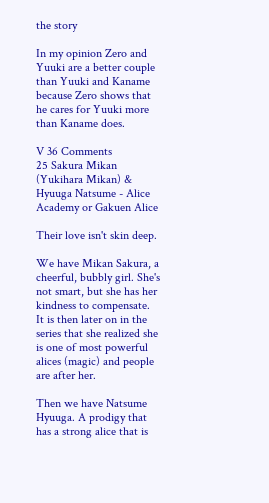the story

In my opinion Zero and Yuuki are a better couple than Yuuki and Kaname because Zero shows that he cares for Yuuki more than Kaname does.

V 36 Comments
25 Sakura Mikan (Yukihara Mikan) & Hyuuga Natsume - Alice Academy or Gakuen Alice

Their love isn't skin deep.

We have Mikan Sakura, a cheerful, bubbly girl. She's not smart, but she has her kindness to compensate. It is then later on in the series that she realized she is one of most powerful alices (magic) and people are after her.

Then we have Natsume Hyuuga. A prodigy that has a strong alice that is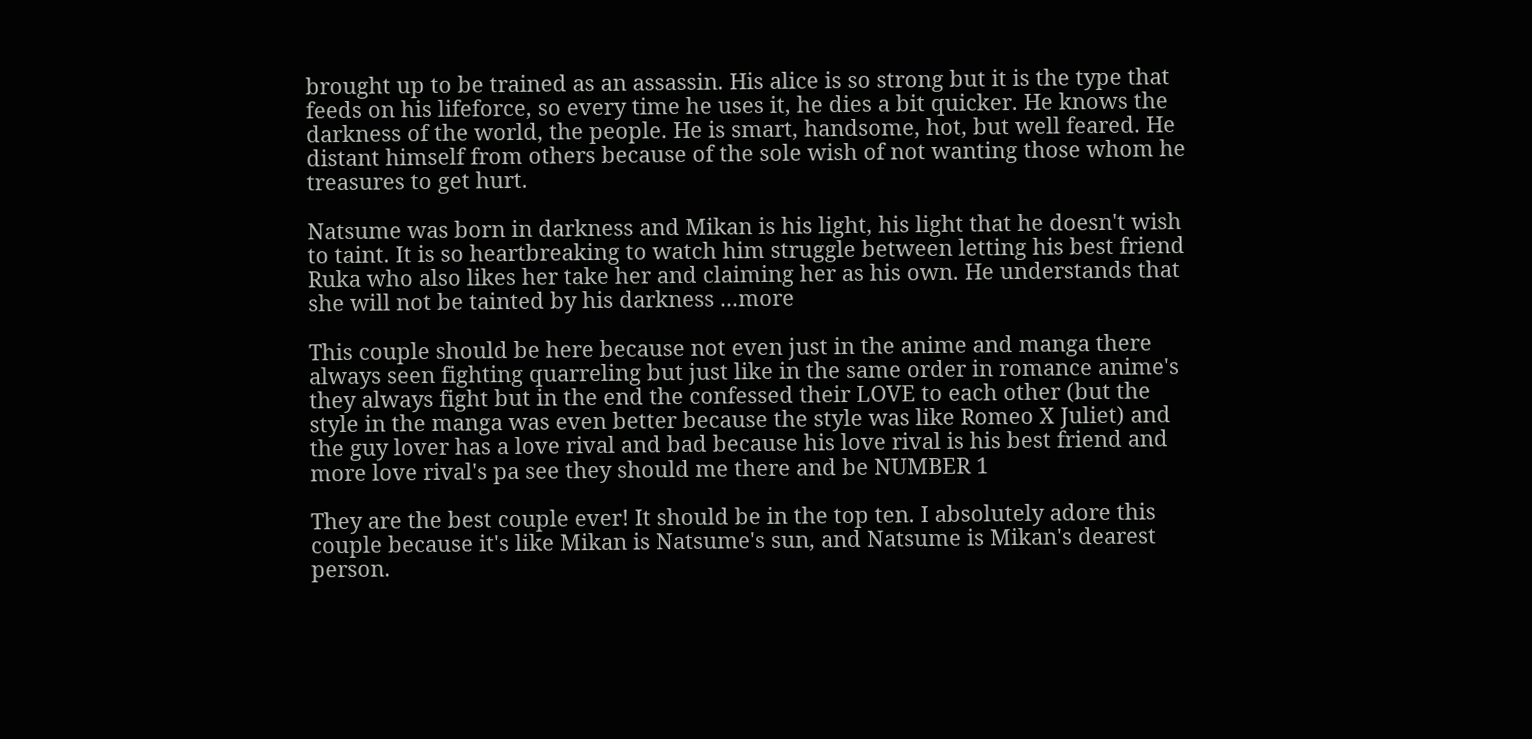brought up to be trained as an assassin. His alice is so strong but it is the type that feeds on his lifeforce, so every time he uses it, he dies a bit quicker. He knows the darkness of the world, the people. He is smart, handsome, hot, but well feared. He distant himself from others because of the sole wish of not wanting those whom he treasures to get hurt.

Natsume was born in darkness and Mikan is his light, his light that he doesn't wish to taint. It is so heartbreaking to watch him struggle between letting his best friend Ruka who also likes her take her and claiming her as his own. He understands that she will not be tainted by his darkness ...more

This couple should be here because not even just in the anime and manga there always seen fighting quarreling but just like in the same order in romance anime's they always fight but in the end the confessed their LOVE to each other (but the style in the manga was even better because the style was like Romeo X Juliet) and the guy lover has a love rival and bad because his love rival is his best friend and more love rival's pa see they should me there and be NUMBER 1

They are the best couple ever! It should be in the top ten. I absolutely adore this couple because it's like Mikan is Natsume's sun, and Natsume is Mikan's dearest person.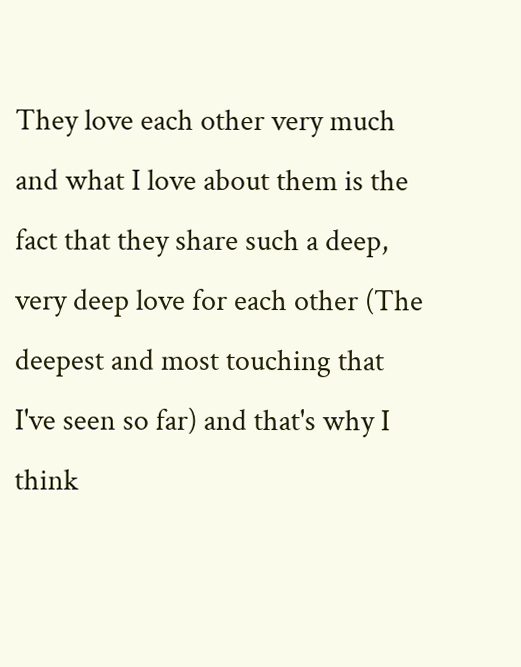They love each other very much and what I love about them is the fact that they share such a deep, very deep love for each other (The deepest and most touching that I've seen so far) and that's why I think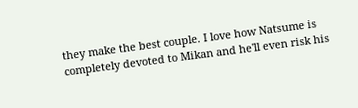they make the best couple. I love how Natsume is completely devoted to Mikan and he'll even risk his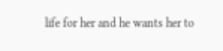life for her and he wants her to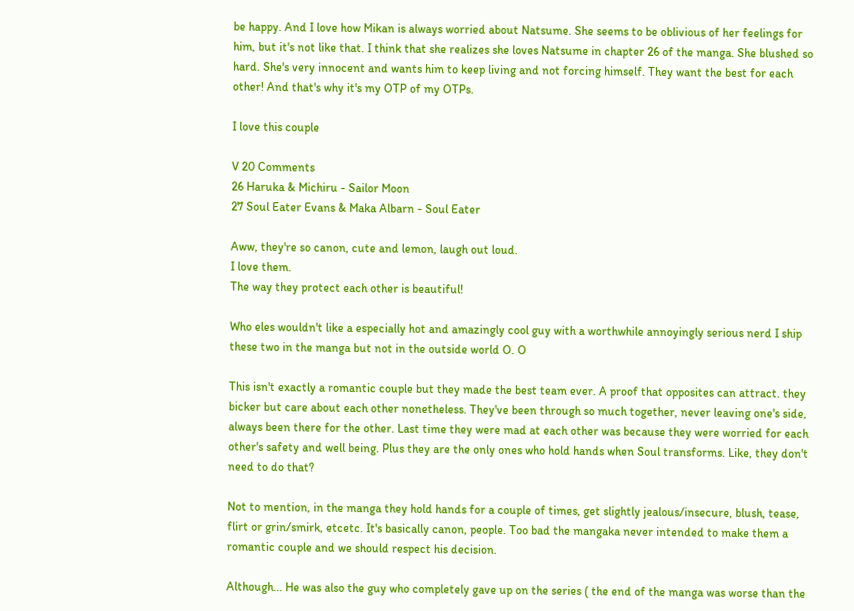be happy. And I love how Mikan is always worried about Natsume. She seems to be oblivious of her feelings for him, but it's not like that. I think that she realizes she loves Natsume in chapter 26 of the manga. She blushed so hard. She's very innocent and wants him to keep living and not forcing himself. They want the best for each other! And that's why it's my OTP of my OTPs.

I love this couple

V 20 Comments
26 Haruka & Michiru - Sailor Moon
27 Soul Eater Evans & Maka Albarn - Soul Eater

Aww, they're so canon, cute and lemon, laugh out loud.
I love them.
The way they protect each other is beautiful!

Who eles wouldn't like a especially hot and amazingly cool guy with a worthwhile annoyingly serious nerd I ship these two in the manga but not in the outside world O. O

This isn't exactly a romantic couple but they made the best team ever. A proof that opposites can attract. they bicker but care about each other nonetheless. They've been through so much together, never leaving one's side, always been there for the other. Last time they were mad at each other was because they were worried for each other's safety and well being. Plus they are the only ones who hold hands when Soul transforms. Like, they don't need to do that?

Not to mention, in the manga they hold hands for a couple of times, get slightly jealous/insecure, blush, tease, flirt or grin/smirk, etcetc. It's basically canon, people. Too bad the mangaka never intended to make them a romantic couple and we should respect his decision.

Although... He was also the guy who completely gave up on the series ( the end of the manga was worse than the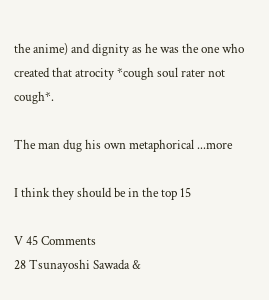the anime) and dignity as he was the one who created that atrocity *cough soul rater not cough*.

The man dug his own metaphorical ...more

I think they should be in the top 15

V 45 Comments
28 Tsunayoshi Sawada &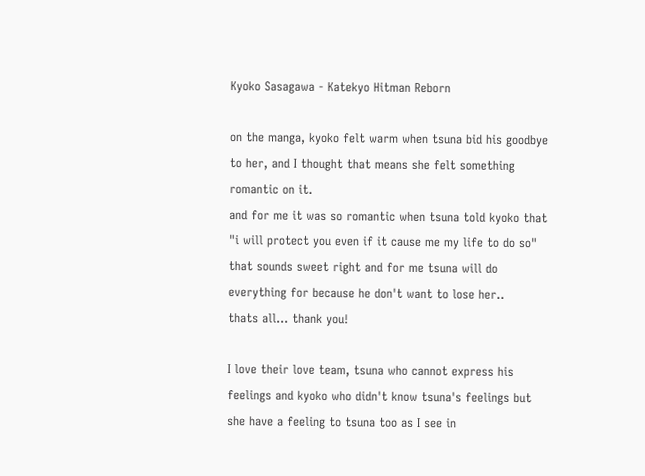Kyoko Sasagawa - Katekyo Hitman Reborn

on the manga, kyoko felt warm when tsuna bid his goodbye to her, and I thought that means she felt something romantic on it.
and for me it was so romantic when tsuna told kyoko that "i will protect you even if it cause me my life to do so" that sounds sweet right and for me tsuna will do everything for because he don't want to lose her..
thats all... thank you!

I love their love team, tsuna who cannot express his feelings and kyoko who didn't know tsuna's feelings but she have a feeling to tsuna too as I see in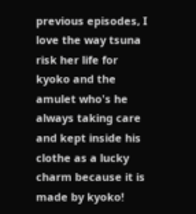previous episodes, I love the way tsuna risk her life for kyoko and the amulet who's he always taking care and kept inside his clothe as a lucky charm because it is made by kyoko!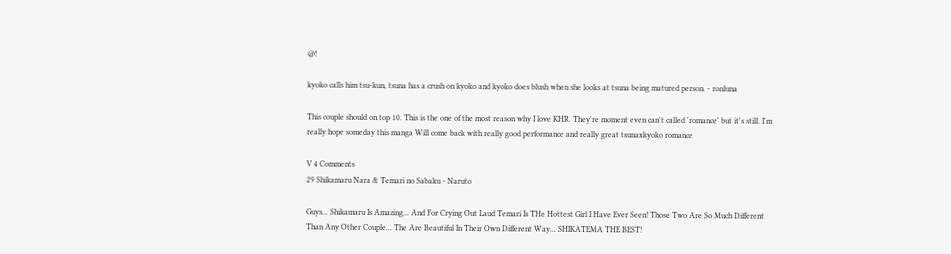@!

kyoko calls him tsu-kun, tsuna has a crush on kyoko and kyoko does blush when she looks at tsuna being matured person. - ronluna

This couple should on top 10. This is the one of the most reason why I love KHR. They're moment even can't called 'romance' but it's still. I'm really hope someday this manga Will come back with really good performance and really great tsunaxkyoko romance

V 4 Comments
29 Shikamaru Nara & Temari no Sabaku - Naruto

Guys... Shikamaru Is Amazing... And For Crying Out Laud Temari Is THe Hottest Girl I Have Ever Seen! Those Two Are So Much Different Than Any Other Couple... The Are Beautiful In Their Own Different Way... SHIKATEMA THE BEST!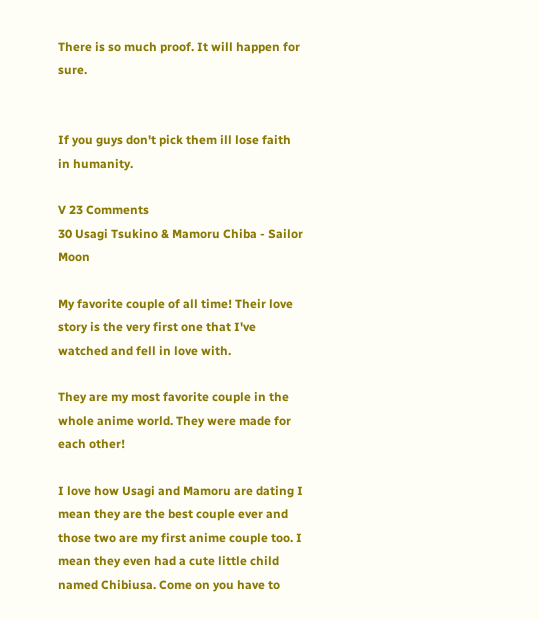There is so much proof. It will happen for sure.


If you guys don't pick them ill lose faith in humanity.

V 23 Comments
30 Usagi Tsukino & Mamoru Chiba - Sailor Moon

My favorite couple of all time! Their love story is the very first one that I've watched and fell in love with.

They are my most favorite couple in the whole anime world. They were made for each other!

I love how Usagi and Mamoru are dating I mean they are the best couple ever and those two are my first anime couple too. I mean they even had a cute little child named Chibiusa. Come on you have to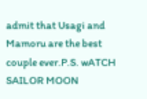admit that Usagi and Mamoru are the best couple ever.P.S. wATCH SAILOR MOON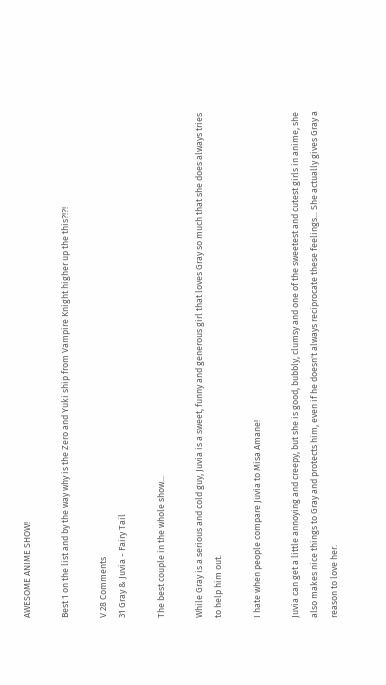AWESOME ANIME SHOW!

Best 1 on the list and by the way why is the Zero and Yuki ship from Vampire Knight higher up the this?!?!

V 28 Comments
31 Gray & Juvia - Fairy Tail

The best couple in the whole show...

While Gray is a serious and cold guy, Juvia is a sweet, funny and generous girl that loves Gray so much that she does always tries to help him out.

I hate when people compare Juvia to Misa Amane!

Juvia can get a little annoying and creepy, but she is good, bubbly, clumsy and one of the sweetest and cutest girls in anime, she also makes nice things to Gray and protects him, even if he doesn't always reciprocate these feelings... She actually gives Gray a reason to love her.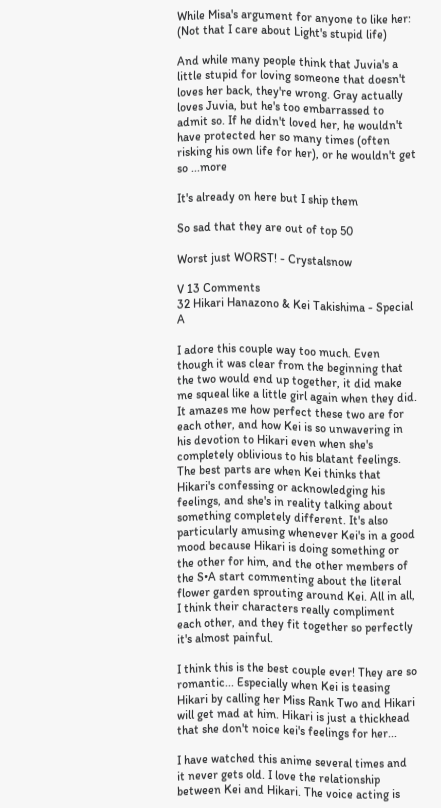While Misa's argument for anyone to like her:
(Not that I care about Light's stupid life)

And while many people think that Juvia's a little stupid for loving someone that doesn't loves her back, they're wrong. Gray actually loves Juvia, but he's too embarrassed to admit so. If he didn't loved her, he wouldn't have protected her so many times (often risking his own life for her), or he wouldn't get so ...more

It's already on here but I ship them

So sad that they are out of top 50

Worst just WORST! - Crystalsnow

V 13 Comments
32 Hikari Hanazono & Kei Takishima - Special A

I adore this couple way too much. Even though it was clear from the beginning that the two would end up together, it did make me squeal like a little girl again when they did. It amazes me how perfect these two are for each other, and how Kei is so unwavering in his devotion to Hikari even when she's completely oblivious to his blatant feelings. The best parts are when Kei thinks that Hikari's confessing or acknowledging his feelings, and she's in reality talking about something completely different. It's also particularly amusing whenever Kei's in a good mood because Hikari is doing something or the other for him, and the other members of the S•A start commenting about the literal flower garden sprouting around Kei. All in all, I think their characters really compliment each other, and they fit together so perfectly it's almost painful.

I think this is the best couple ever! They are so romantic... Especially when Kei is teasing Hikari by calling her Miss Rank Two and Hikari will get mad at him. Hikari is just a thickhead that she don't noice kei's feelings for her...

I have watched this anime several times and it never gets old. I love the relationship between Kei and Hikari. The voice acting is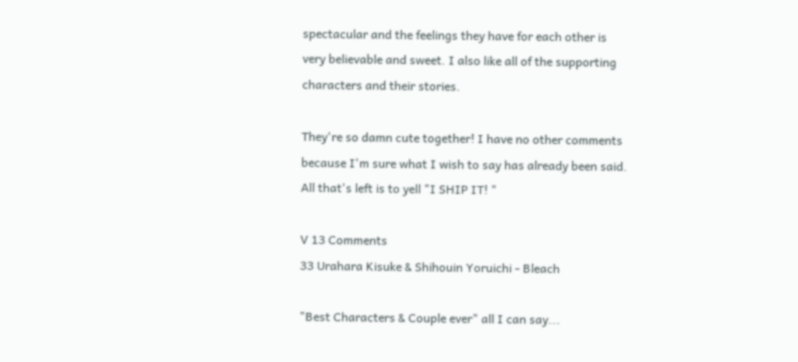spectacular and the feelings they have for each other is very believable and sweet. I also like all of the supporting characters and their stories.

They're so damn cute together! I have no other comments because I'm sure what I wish to say has already been said. All that's left is to yell "I SHIP IT! "

V 13 Comments
33 Urahara Kisuke & Shihouin Yoruichi - Bleach

"Best Characters & Couple ever" all I can say...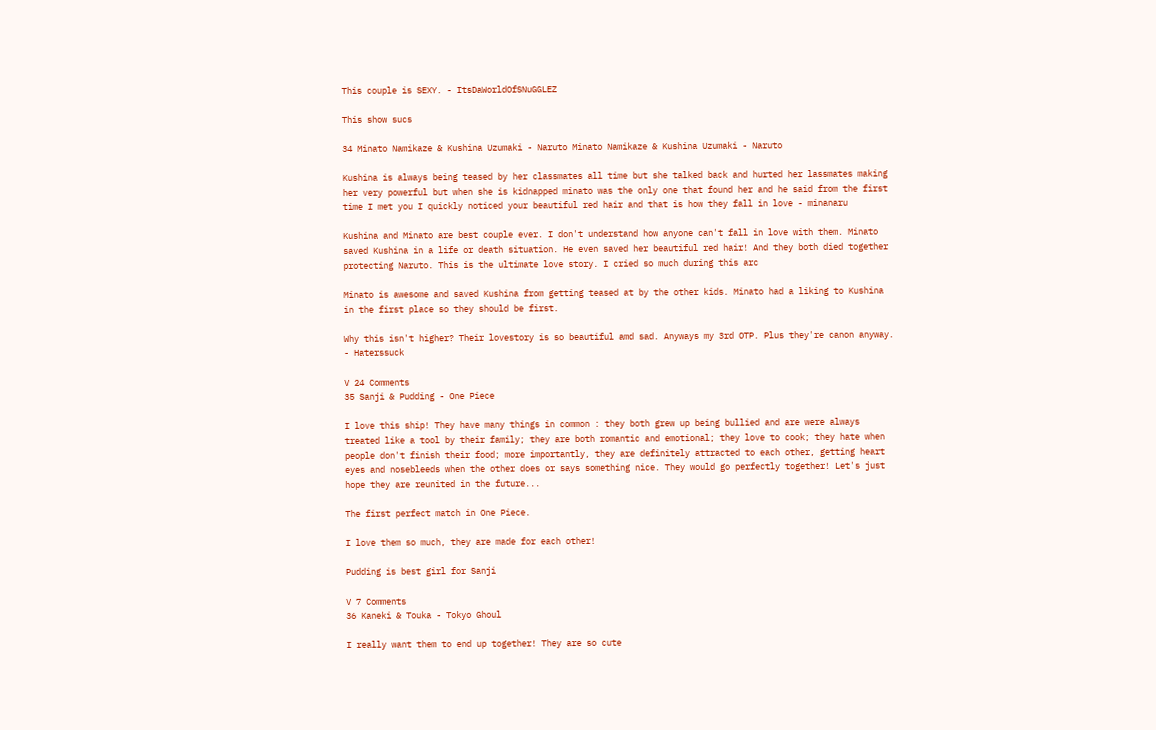This couple is SEXY. - ItsDaWorldOfSNuGGLEZ

This show sucs

34 Minato Namikaze & Kushina Uzumaki - Naruto Minato Namikaze & Kushina Uzumaki - Naruto

Kushina is always being teased by her classmates all time but she talked back and hurted her lassmates making her very powerful but when she is kidnapped minato was the only one that found her and he said from the first time I met you I quickly noticed your beautiful red hair and that is how they fall in love - minanaru

Kushina and Minato are best couple ever. I don't understand how anyone can't fall in love with them. Minato saved Kushina in a life or death situation. He even saved her beautiful red hair! And they both died together protecting Naruto. This is the ultimate love story. I cried so much during this arc

Minato is awesome and saved Kushina from getting teased at by the other kids. Minato had a liking to Kushina in the first place so they should be first.

Why this isn't higher? Their lovestory is so beautiful amd sad. Anyways my 3rd OTP. Plus they're canon anyway. - Haterssuck

V 24 Comments
35 Sanji & Pudding - One Piece

I love this ship! They have many things in common : they both grew up being bullied and are were always treated like a tool by their family; they are both romantic and emotional; they love to cook; they hate when people don't finish their food; more importantly, they are definitely attracted to each other, getting heart eyes and nosebleeds when the other does or says something nice. They would go perfectly together! Let's just hope they are reunited in the future...

The first perfect match in One Piece.

I love them so much, they are made for each other!

Pudding is best girl for Sanji

V 7 Comments
36 Kaneki & Touka - Tokyo Ghoul

I really want them to end up together! They are so cute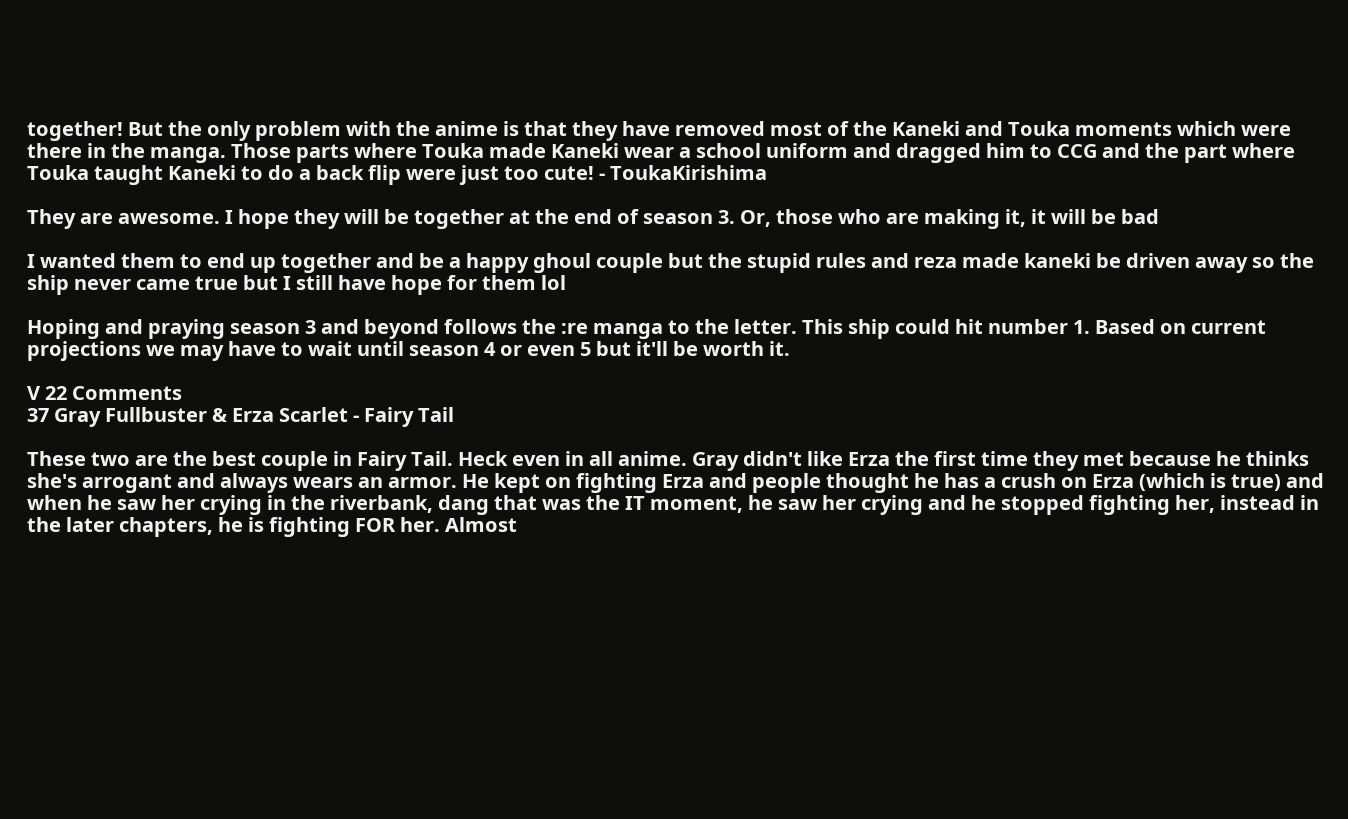together! But the only problem with the anime is that they have removed most of the Kaneki and Touka moments which were there in the manga. Those parts where Touka made Kaneki wear a school uniform and dragged him to CCG and the part where Touka taught Kaneki to do a back flip were just too cute! - ToukaKirishima

They are awesome. I hope they will be together at the end of season 3. Or, those who are making it, it will be bad

I wanted them to end up together and be a happy ghoul couple but the stupid rules and reza made kaneki be driven away so the ship never came true but I still have hope for them lol

Hoping and praying season 3 and beyond follows the :re manga to the letter. This ship could hit number 1. Based on current projections we may have to wait until season 4 or even 5 but it'll be worth it.

V 22 Comments
37 Gray Fullbuster & Erza Scarlet - Fairy Tail

These two are the best couple in Fairy Tail. Heck even in all anime. Gray didn't like Erza the first time they met because he thinks she's arrogant and always wears an armor. He kept on fighting Erza and people thought he has a crush on Erza (which is true) and when he saw her crying in the riverbank, dang that was the IT moment, he saw her crying and he stopped fighting her, instead in the later chapters, he is fighting FOR her. Almost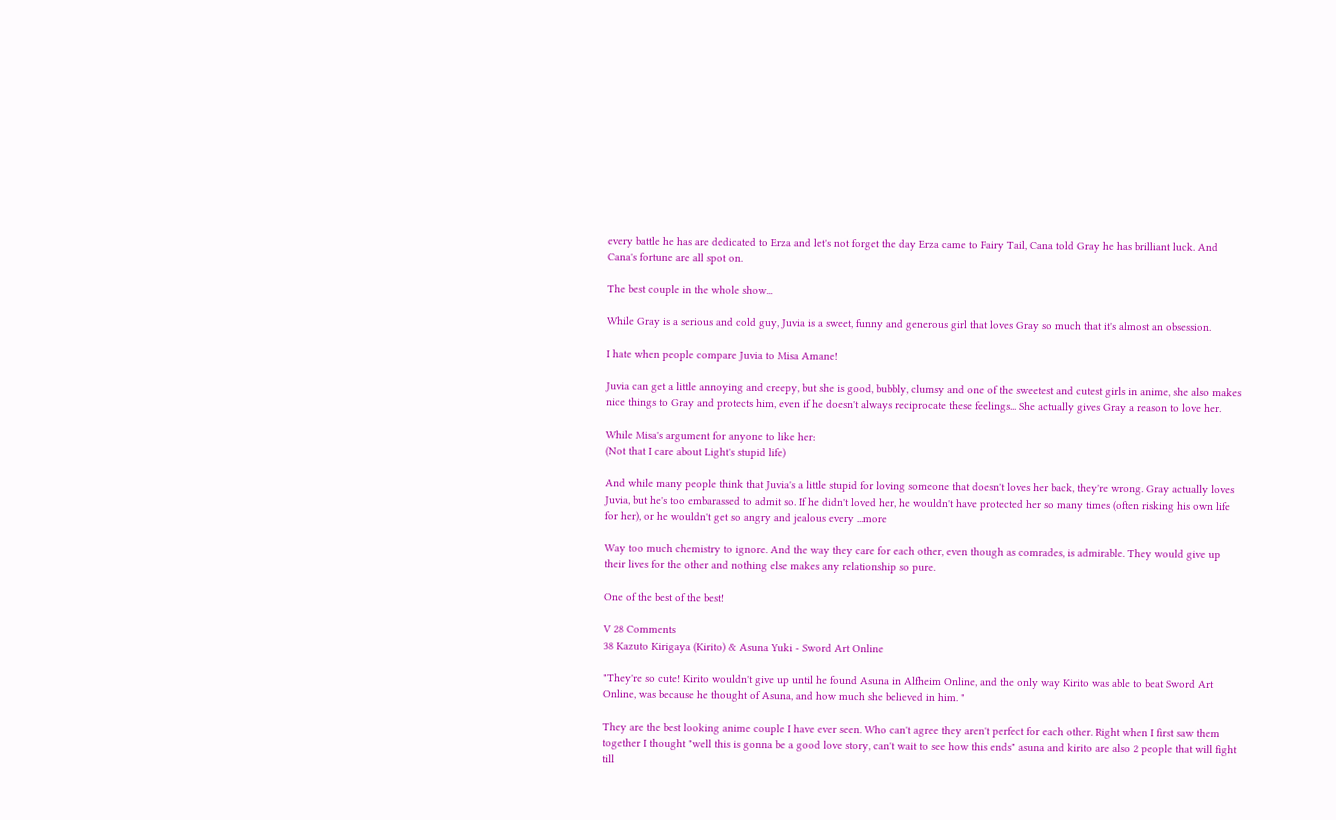every battle he has are dedicated to Erza and let's not forget the day Erza came to Fairy Tail, Cana told Gray he has brilliant luck. And Cana's fortune are all spot on.

The best couple in the whole show...

While Gray is a serious and cold guy, Juvia is a sweet, funny and generous girl that loves Gray so much that it's almost an obsession.

I hate when people compare Juvia to Misa Amane!

Juvia can get a little annoying and creepy, but she is good, bubbly, clumsy and one of the sweetest and cutest girls in anime, she also makes nice things to Gray and protects him, even if he doesn't always reciprocate these feelings... She actually gives Gray a reason to love her.

While Misa's argument for anyone to like her:
(Not that I care about Light's stupid life)

And while many people think that Juvia's a little stupid for loving someone that doesn't loves her back, they're wrong. Gray actually loves Juvia, but he's too embarassed to admit so. If he didn't loved her, he wouldn't have protected her so many times (often risking his own life for her), or he wouldn't get so angry and jealous every ...more

Way too much chemistry to ignore. And the way they care for each other, even though as comrades, is admirable. They would give up their lives for the other and nothing else makes any relationship so pure.

One of the best of the best!

V 28 Comments
38 Kazuto Kirigaya (Kirito) & Asuna Yuki - Sword Art Online

"They're so cute! Kirito wouldn't give up until he found Asuna in Alfheim Online, and the only way Kirito was able to beat Sword Art Online, was because he thought of Asuna, and how much she believed in him. "

They are the best looking anime couple I have ever seen. Who can't agree they aren't perfect for each other. Right when I first saw them together I thought "well this is gonna be a good love story, can't wait to see how this ends" asuna and kirito are also 2 people that will fight till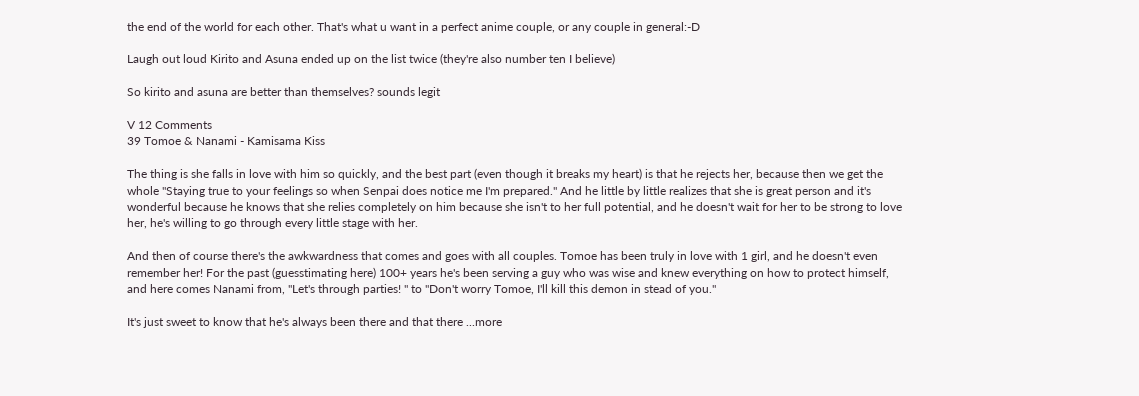the end of the world for each other. That's what u want in a perfect anime couple, or any couple in general:-D

Laugh out loud Kirito and Asuna ended up on the list twice (they're also number ten I believe)

So kirito and asuna are better than themselves? sounds legit

V 12 Comments
39 Tomoe & Nanami - Kamisama Kiss

The thing is she falls in love with him so quickly, and the best part (even though it breaks my heart) is that he rejects her, because then we get the whole "Staying true to your feelings so when Senpai does notice me I'm prepared." And he little by little realizes that she is great person and it's wonderful because he knows that she relies completely on him because she isn't to her full potential, and he doesn't wait for her to be strong to love her, he's willing to go through every little stage with her.

And then of course there's the awkwardness that comes and goes with all couples. Tomoe has been truly in love with 1 girl, and he doesn't even remember her! For the past (guesstimating here) 100+ years he's been serving a guy who was wise and knew everything on how to protect himself, and here comes Nanami from, "Let's through parties! " to "Don't worry Tomoe, I'll kill this demon in stead of you."

It's just sweet to know that he's always been there and that there ...more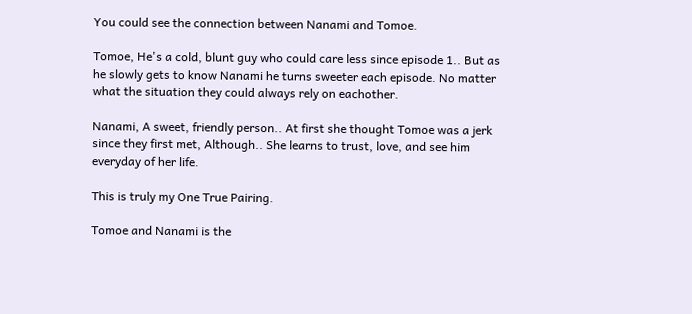You could see the connection between Nanami and Tomoe.

Tomoe, He's a cold, blunt guy who could care less since episode 1.. But as he slowly gets to know Nanami he turns sweeter each episode. No matter what the situation they could always rely on eachother.

Nanami, A sweet, friendly person.. At first she thought Tomoe was a jerk since they first met, Although.. She learns to trust, love, and see him everyday of her life.

This is truly my One True Pairing.

Tomoe and Nanami is the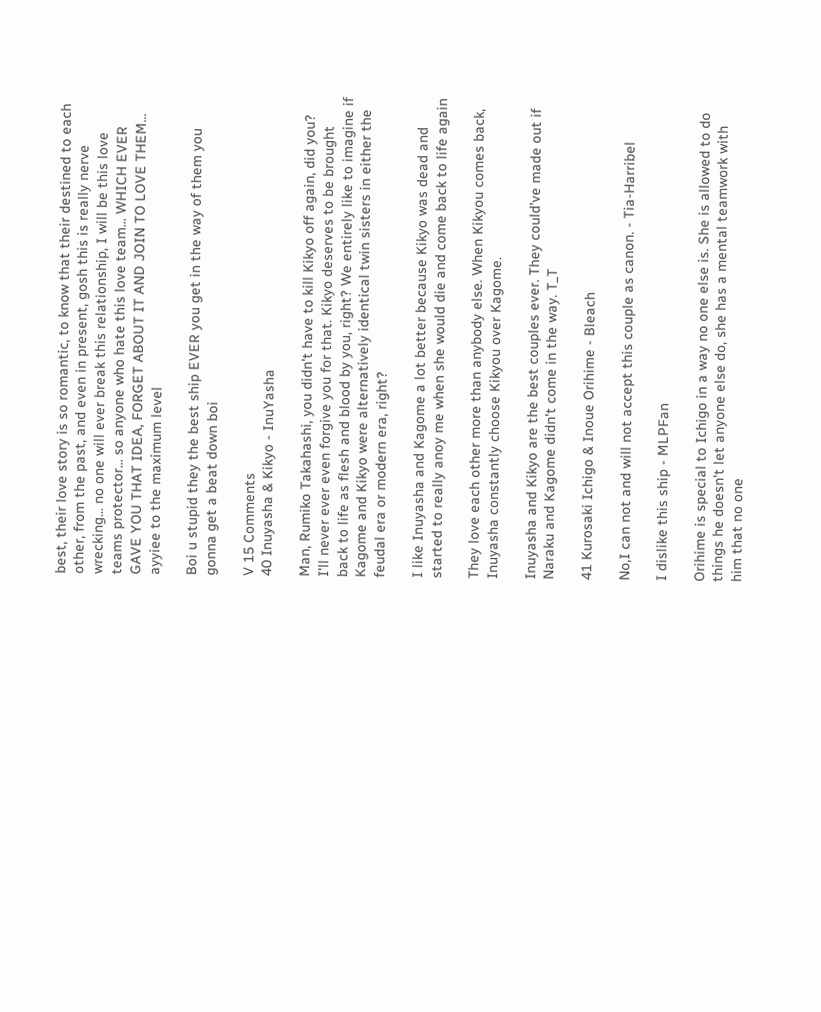best, their love story is so romantic, to know that their destined to each other, from the past, and even in present, gosh this is really nerve wrecking... no one will ever break this relationship, I will be this love teams protector... so anyone who hate this love team... WHICH EVER GAVE YOU THAT IDEA, FORGET ABOUT IT AND JOIN TO LOVE THEM... ayyiee to the maximum level

Boi u stupid they the best ship EVER you get in the way of them you gonna get a beat down boi

V 15 Comments
40 Inuyasha & Kikyo - InuYasha

Man, Rumiko Takahashi, you didn't have to kill Kikyo off again, did you? I'll never ever even forgive you for that. Kikyo deserves to be brought back to life as flesh and blood by you, right? We entirely like to imagine if Kagome and Kikyo were alternatively identical twin sisters in either the feudal era or modern era, right?

I like Inuyasha and Kagome a lot better because Kikyo was dead and started to really anoy me when she would die and come back to life again

They love each other more than anybody else. When Kikyou comes back, Inuyasha constantly choose Kikyou over Kagome.

Inuyasha and Kikyo are the best couples ever. They could've made out if Naraku and Kagome didn't come in the way. T_T

41 Kurosaki Ichigo & Inoue Orihime - Bleach

No,I can not and will not accept this couple as canon. - Tia-Harribel

I dislike this ship - MLPFan

Orihime is special to Ichigo in a way no one else is. She is allowed to do things he doesn't let anyone else do, she has a mental teamwork with him that no one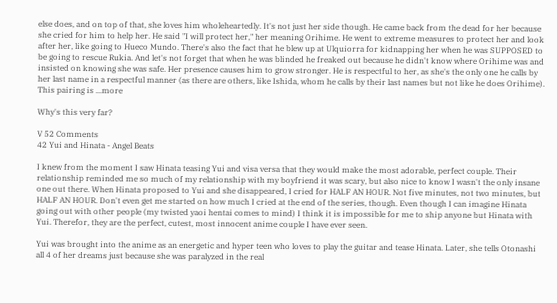else does, and on top of that, she loves him wholeheartedly. It's not just her side though. He came back from the dead for her because she cried for him to help her. He said "I will protect her," her meaning Orihime. He went to extreme measures to protect her and look after her, like going to Hueco Mundo. There's also the fact that he blew up at Ulquiorra for kidnapping her when he was SUPPOSED to be going to rescue Rukia. And let's not forget that when he was blinded he freaked out because he didn't know where Orihime was and insisted on knowing she was safe. Her presence causes him to grow stronger. He is respectful to her, as she's the only one he calls by her last name in a respectful manner (as there are others, like Ishida, whom he calls by their last names but not like he does Orihime). This pairing is ...more

Why's this very far?

V 52 Comments
42 Yui and Hinata - Angel Beats

I knew from the moment I saw Hinata teasing Yui and visa versa that they would make the most adorable, perfect couple. Their relationship reminded me so much of my relationship with my boyfriend it was scary, but also nice to know I wasn't the only insane one out there. When Hinata proposed to Yui and she disappeared, I cried for HALF AN HOUR. Not five minutes, not two minutes, but HALF AN HOUR. Don't even get me started on how much I cried at the end of the series, though. Even though I can imagine Hinata going out with other people (my twisted yaoi hentai comes to mind) I think it is impossible for me to ship anyone but Hinata with Yui. Therefor, they are the perfect, cutest, most innocent anime couple I have ever seen.

Yui was brought into the anime as an energetic and hyper teen who loves to play the guitar and tease Hinata. Later, she tells Otonashi all 4 of her dreams just because she was paralyzed in the real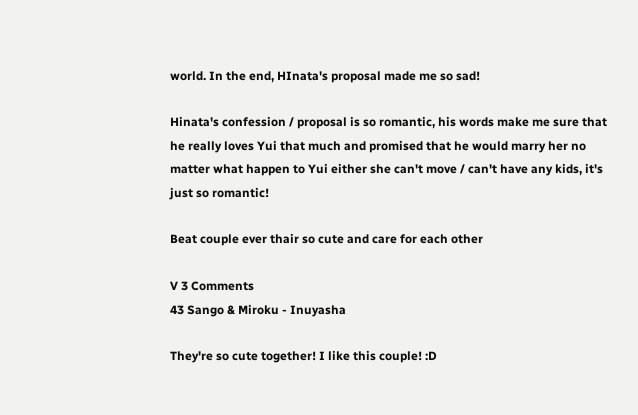world. In the end, HInata's proposal made me so sad!

Hinata's confession / proposal is so romantic, his words make me sure that he really loves Yui that much and promised that he would marry her no matter what happen to Yui either she can't move / can't have any kids, it's just so romantic!

Beat couple ever thair so cute and care for each other

V 3 Comments
43 Sango & Miroku - Inuyasha

They're so cute together! I like this couple! :D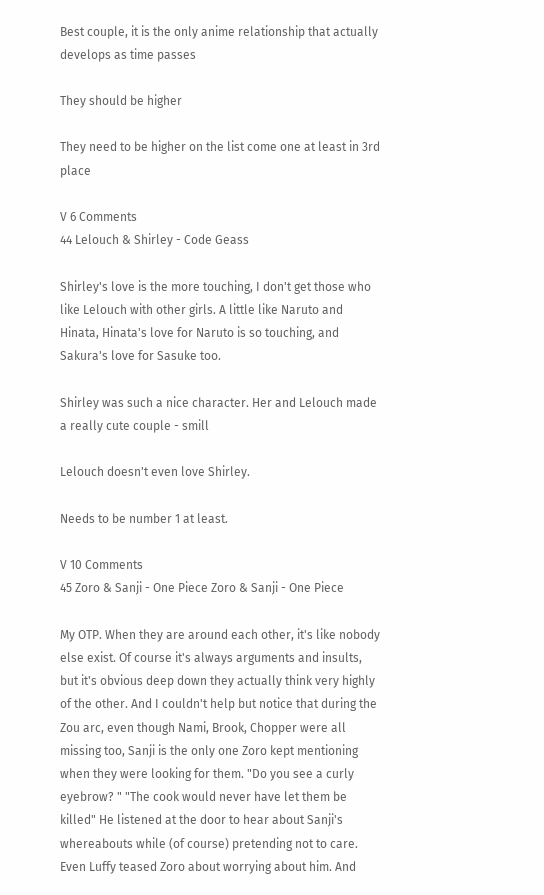Best couple, it is the only anime relationship that actually develops as time passes

They should be higher

They need to be higher on the list come one at least in 3rd place

V 6 Comments
44 Lelouch & Shirley - Code Geass

Shirley's love is the more touching, I don't get those who like Lelouch with other girls. A little like Naruto and Hinata, Hinata's love for Naruto is so touching, and Sakura's love for Sasuke too.

Shirley was such a nice character. Her and Lelouch made a really cute couple - smill

Lelouch doesn't even love Shirley.

Needs to be number 1 at least.

V 10 Comments
45 Zoro & Sanji - One Piece Zoro & Sanji - One Piece

My OTP. When they are around each other, it's like nobody else exist. Of course it's always arguments and insults, but it's obvious deep down they actually think very highly of the other. And I couldn't help but notice that during the Zou arc, even though Nami, Brook, Chopper were all missing too, Sanji is the only one Zoro kept mentioning when they were looking for them. "Do you see a curly eyebrow? " "The cook would never have let them be killed" He listened at the door to hear about Sanji's whereabouts while (of course) pretending not to care. Even Luffy teased Zoro about worrying about him. And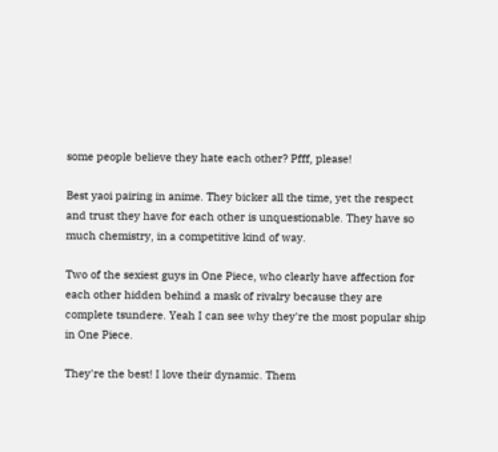some people believe they hate each other? Pfff, please!

Best yaoi pairing in anime. They bicker all the time, yet the respect and trust they have for each other is unquestionable. They have so much chemistry, in a competitive kind of way.

Two of the sexiest guys in One Piece, who clearly have affection for each other hidden behind a mask of rivalry because they are complete tsundere. Yeah I can see why they're the most popular ship in One Piece.

They're the best! I love their dynamic. Them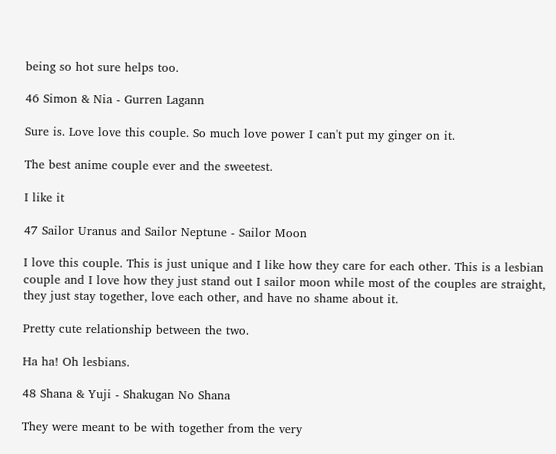being so hot sure helps too.

46 Simon & Nia - Gurren Lagann

Sure is. Love love this couple. So much love power I can't put my ginger on it.

The best anime couple ever and the sweetest.

I like it

47 Sailor Uranus and Sailor Neptune - Sailor Moon

I love this couple. This is just unique and I like how they care for each other. This is a lesbian couple and I love how they just stand out I sailor moon while most of the couples are straight, they just stay together, love each other, and have no shame about it.

Pretty cute relationship between the two.

Ha ha! Oh lesbians.

48 Shana & Yuji - Shakugan No Shana

They were meant to be with together from the very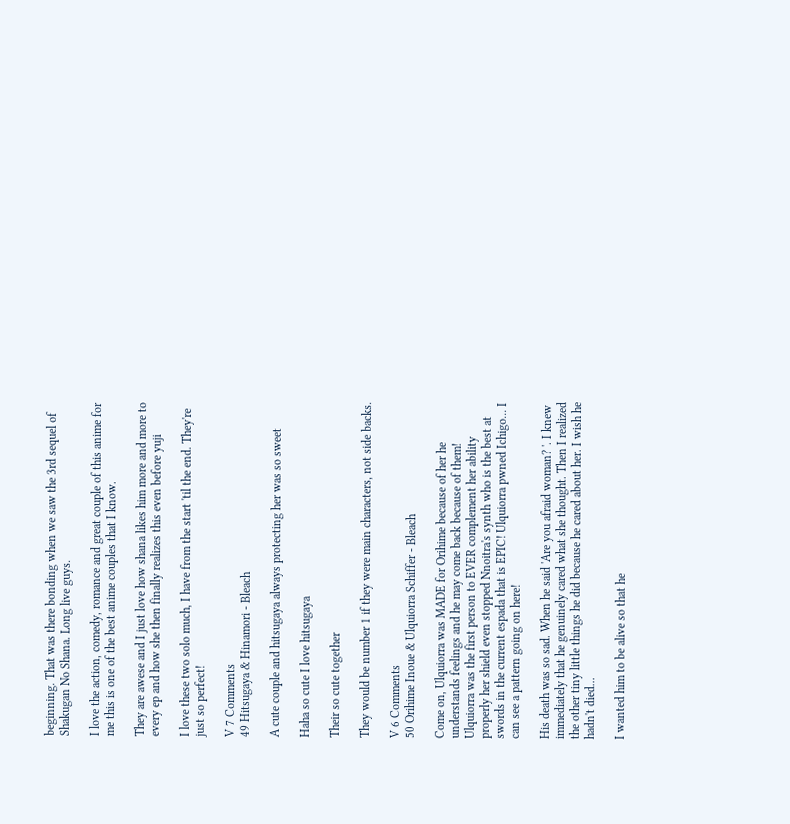beginning. That was there bonding when we saw the 3rd sequel of Shakugan No Shana. Long live guys.

I love the action, comedy, romance and great couple of this anime for me this is one of the best anime couples that I know.

They are awese and I just love how shana likes him more and more to every ep and how she then finally realizes this even before yuji

I love these two solo much, I have from the start 'til the end. They're just so perfect!

V 7 Comments
49 Hitsugaya & Hinamori - Bleach

A cute couple and hitsugaya always protecting her was so sweet

Haha so cute I love hitsugaya

Their so cute together

They would be number 1 if they were main characters, not side backs.

V 6 Comments
50 Orihime Inoue & Ulquiorra Schiffer - Bleach

Come on, Ulquiorra was MADE for Orihime because of her he understands feelings and he may come back because of them! Ulquiorra was the first person to EVER complement her ability properly her shield even stopped Nnoitra's synth who is the best at swords in the current espada that is EPIC! Ulquiorra pwned Ichigo... I can see a pattern going on here!

His death was so sad. When he said 'Are you afraid woman? '. I knew immediately that he genuinely cared what she thought. Then I realized the other tiny little things he did because he cared about her. I wish he hadn't died...

I wanted him to be alive so that he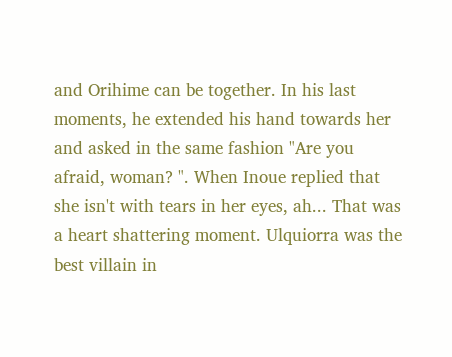and Orihime can be together. In his last moments, he extended his hand towards her and asked in the same fashion "Are you afraid, woman? ". When Inoue replied that she isn't with tears in her eyes, ah... That was a heart shattering moment. Ulquiorra was the best villain in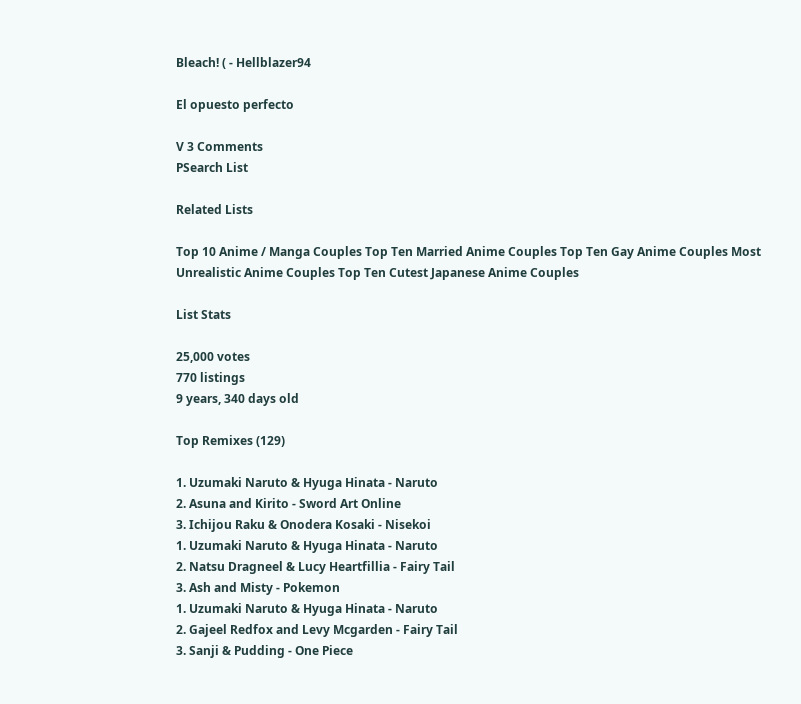Bleach! ( - Hellblazer94

El opuesto perfecto

V 3 Comments
PSearch List

Related Lists

Top 10 Anime / Manga Couples Top Ten Married Anime Couples Top Ten Gay Anime Couples Most Unrealistic Anime Couples Top Ten Cutest Japanese Anime Couples

List Stats

25,000 votes
770 listings
9 years, 340 days old

Top Remixes (129)

1. Uzumaki Naruto & Hyuga Hinata - Naruto
2. Asuna and Kirito - Sword Art Online
3. Ichijou Raku & Onodera Kosaki - Nisekoi
1. Uzumaki Naruto & Hyuga Hinata - Naruto
2. Natsu Dragneel & Lucy Heartfillia - Fairy Tail
3. Ash and Misty - Pokemon
1. Uzumaki Naruto & Hyuga Hinata - Naruto
2. Gajeel Redfox and Levy Mcgarden - Fairy Tail
3. Sanji & Pudding - One Piece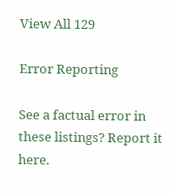View All 129

Error Reporting

See a factual error in these listings? Report it here.